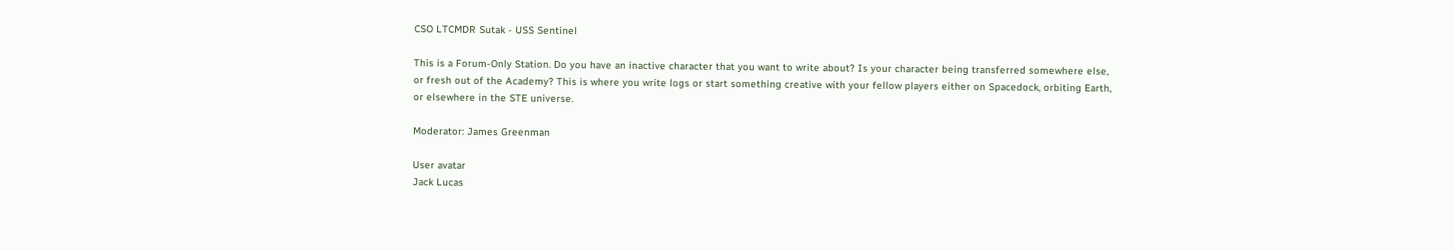CSO LTCMDR Sutak - USS Sentinel

This is a Forum-Only Station. Do you have an inactive character that you want to write about? Is your character being transferred somewhere else, or fresh out of the Academy? This is where you write logs or start something creative with your fellow players either on Spacedock, orbiting Earth, or elsewhere in the STE universe.

Moderator: James Greenman

User avatar
Jack Lucas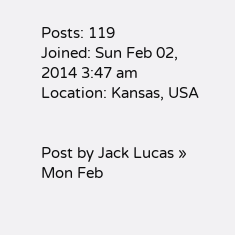Posts: 119
Joined: Sun Feb 02, 2014 3:47 am
Location: Kansas, USA


Post by Jack Lucas » Mon Feb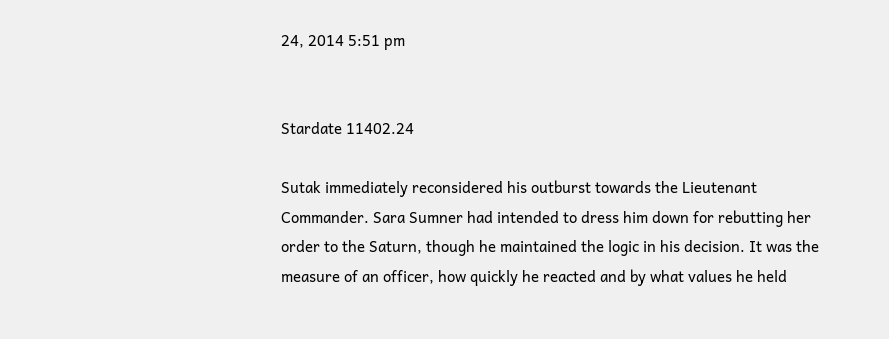24, 2014 5:51 pm


Stardate 11402.24

Sutak immediately reconsidered his outburst towards the Lieutenant Commander. Sara Sumner had intended to dress him down for rebutting her order to the Saturn, though he maintained the logic in his decision. It was the measure of an officer, how quickly he reacted and by what values he held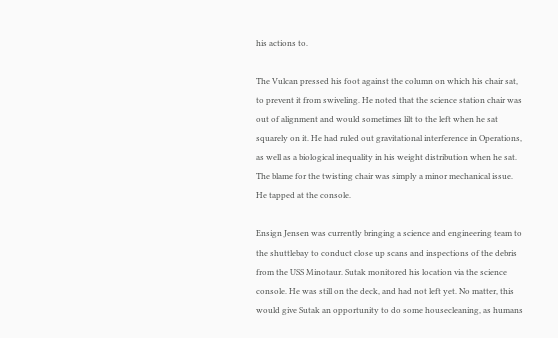his actions to.

The Vulcan pressed his foot against the column on which his chair sat, to prevent it from swiveling. He noted that the science station chair was out of alignment and would sometimes lilt to the left when he sat squarely on it. He had ruled out gravitational interference in Operations, as well as a biological inequality in his weight distribution when he sat. The blame for the twisting chair was simply a minor mechanical issue. He tapped at the console.

Ensign Jensen was currently bringing a science and engineering team to the shuttlebay to conduct close up scans and inspections of the debris from the USS Minotaur. Sutak monitored his location via the science console. He was still on the deck, and had not left yet. No matter, this would give Sutak an opportunity to do some housecleaning, as humans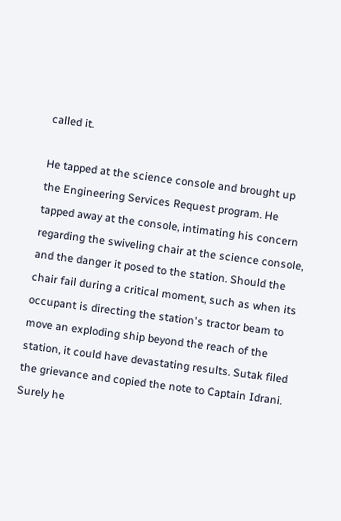called it.

He tapped at the science console and brought up the Engineering Services Request program. He tapped away at the console, intimating his concern regarding the swiveling chair at the science console, and the danger it posed to the station. Should the chair fail during a critical moment, such as when its occupant is directing the station's tractor beam to move an exploding ship beyond the reach of the station, it could have devastating results. Sutak filed the grievance and copied the note to Captain Idrani. Surely he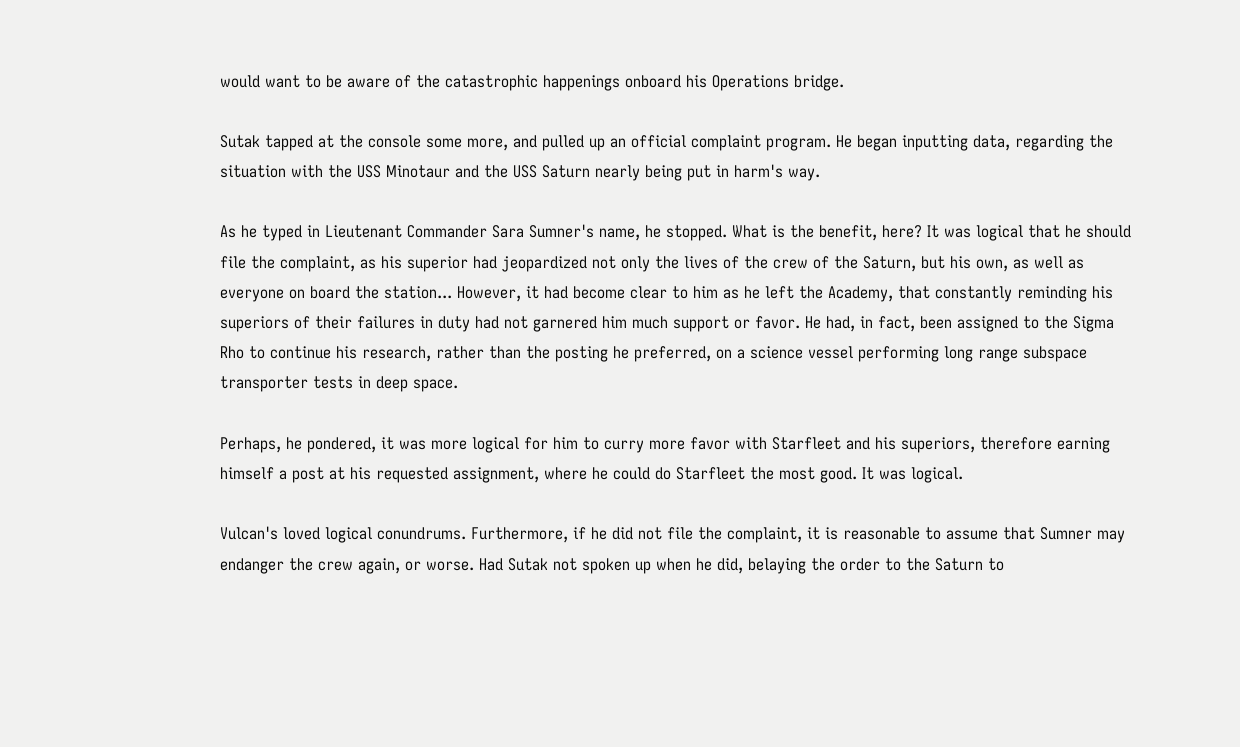would want to be aware of the catastrophic happenings onboard his Operations bridge.

Sutak tapped at the console some more, and pulled up an official complaint program. He began inputting data, regarding the situation with the USS Minotaur and the USS Saturn nearly being put in harm's way.

As he typed in Lieutenant Commander Sara Sumner's name, he stopped. What is the benefit, here? It was logical that he should file the complaint, as his superior had jeopardized not only the lives of the crew of the Saturn, but his own, as well as everyone on board the station... However, it had become clear to him as he left the Academy, that constantly reminding his superiors of their failures in duty had not garnered him much support or favor. He had, in fact, been assigned to the Sigma Rho to continue his research, rather than the posting he preferred, on a science vessel performing long range subspace transporter tests in deep space.

Perhaps, he pondered, it was more logical for him to curry more favor with Starfleet and his superiors, therefore earning himself a post at his requested assignment, where he could do Starfleet the most good. It was logical.

Vulcan's loved logical conundrums. Furthermore, if he did not file the complaint, it is reasonable to assume that Sumner may endanger the crew again, or worse. Had Sutak not spoken up when he did, belaying the order to the Saturn to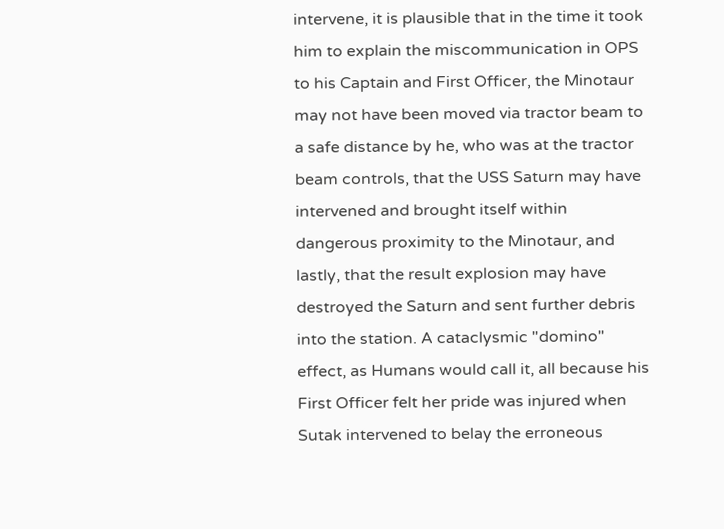intervene, it is plausible that in the time it took him to explain the miscommunication in OPS to his Captain and First Officer, the Minotaur may not have been moved via tractor beam to a safe distance by he, who was at the tractor beam controls, that the USS Saturn may have intervened and brought itself within dangerous proximity to the Minotaur, and lastly, that the result explosion may have destroyed the Saturn and sent further debris into the station. A cataclysmic "domino" effect, as Humans would call it, all because his First Officer felt her pride was injured when Sutak intervened to belay the erroneous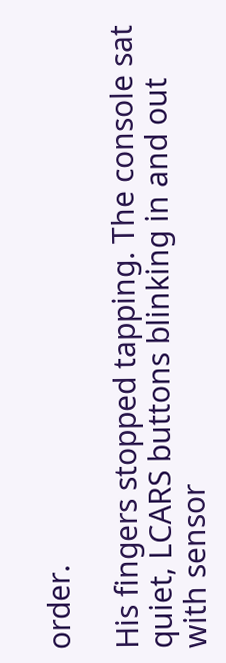order.

His fingers stopped tapping. The console sat quiet, LCARS buttons blinking in and out with sensor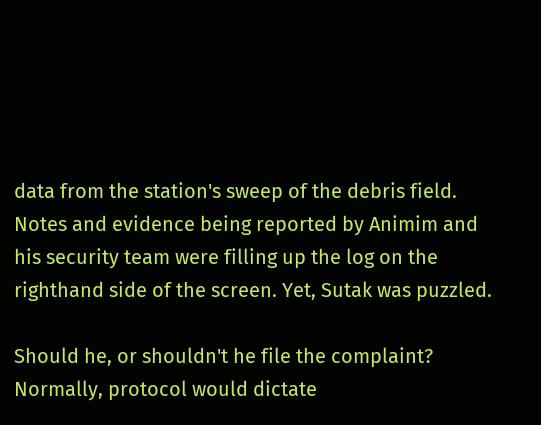data from the station's sweep of the debris field. Notes and evidence being reported by Animim and his security team were filling up the log on the righthand side of the screen. Yet, Sutak was puzzled.

Should he, or shouldn't he file the complaint? Normally, protocol would dictate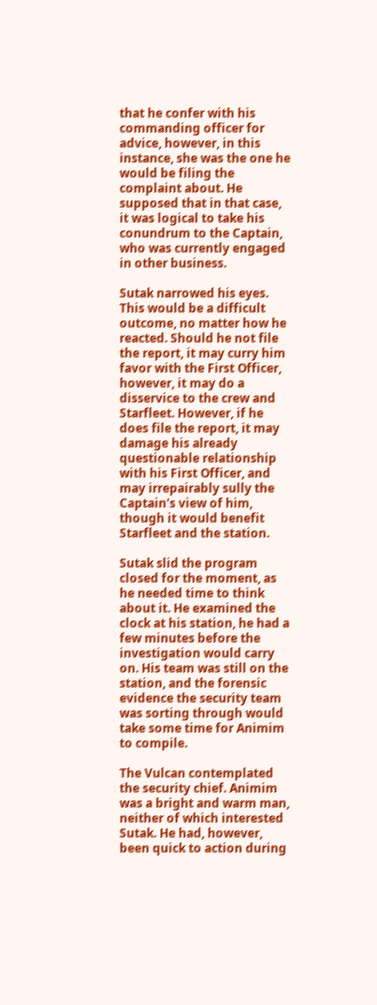that he confer with his commanding officer for advice, however, in this instance, she was the one he would be filing the complaint about. He supposed that in that case, it was logical to take his conundrum to the Captain, who was currently engaged in other business.

Sutak narrowed his eyes. This would be a difficult outcome, no matter how he reacted. Should he not file the report, it may curry him favor with the First Officer, however, it may do a disservice to the crew and Starfleet. However, if he does file the report, it may damage his already questionable relationship with his First Officer, and may irrepairably sully the Captain's view of him, though it would benefit Starfleet and the station.

Sutak slid the program closed for the moment, as he needed time to think about it. He examined the clock at his station, he had a few minutes before the investigation would carry on. His team was still on the station, and the forensic evidence the security team was sorting through would take some time for Animim to compile.

The Vulcan contemplated the security chief. Animim was a bright and warm man, neither of which interested Sutak. He had, however, been quick to action during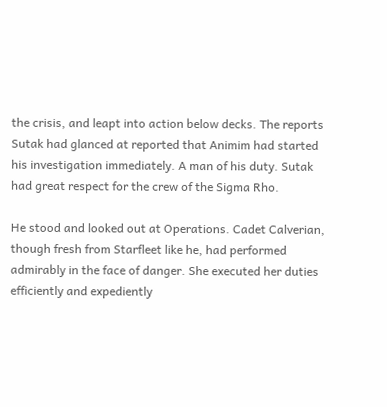the crisis, and leapt into action below decks. The reports Sutak had glanced at reported that Animim had started his investigation immediately. A man of his duty. Sutak had great respect for the crew of the Sigma Rho.

He stood and looked out at Operations. Cadet Calverian, though fresh from Starfleet like he, had performed admirably in the face of danger. She executed her duties efficiently and expediently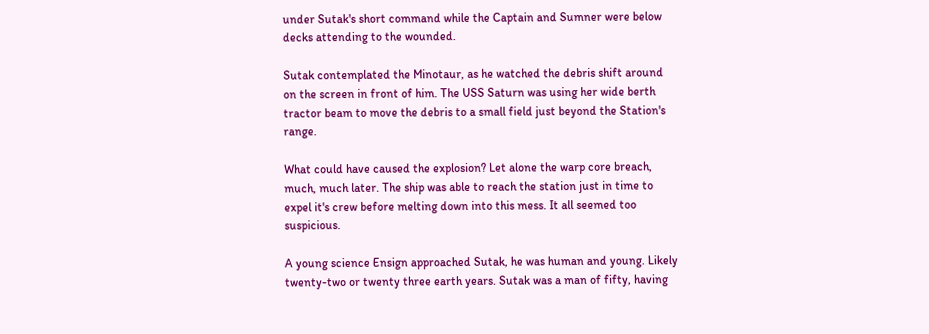under Sutak's short command while the Captain and Sumner were below decks attending to the wounded.

Sutak contemplated the Minotaur, as he watched the debris shift around on the screen in front of him. The USS Saturn was using her wide berth tractor beam to move the debris to a small field just beyond the Station's range.

What could have caused the explosion? Let alone the warp core breach, much, much later. The ship was able to reach the station just in time to expel it's crew before melting down into this mess. It all seemed too suspicious.

A young science Ensign approached Sutak, he was human and young. Likely twenty-two or twenty three earth years. Sutak was a man of fifty, having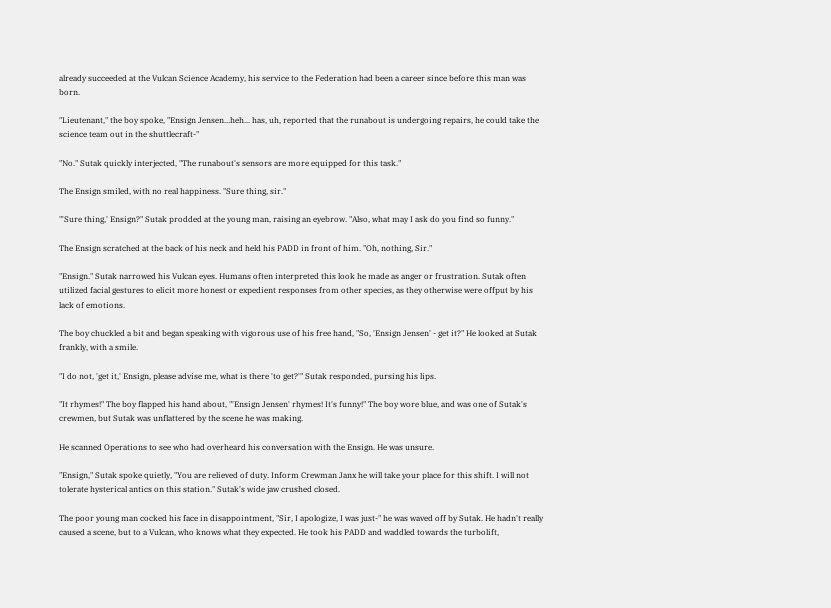already succeeded at the Vulcan Science Academy, his service to the Federation had been a career since before this man was born.

"Lieutenant," the boy spoke, "Ensign Jensen...heh... has, uh, reported that the runabout is undergoing repairs, he could take the science team out in the shuttlecraft-"

"No." Sutak quickly interjected, "The runabout's sensors are more equipped for this task."

The Ensign smiled, with no real happiness. "Sure thing, sir."

"'Sure thing,' Ensign?" Sutak prodded at the young man, raising an eyebrow. "Also, what may I ask do you find so funny."

The Ensign scratched at the back of his neck and held his PADD in front of him. "Oh, nothing, Sir."

"Ensign." Sutak narrowed his Vulcan eyes. Humans often interpreted this look he made as anger or frustration. Sutak often utilized facial gestures to elicit more honest or expedient responses from other species, as they otherwise were offput by his lack of emotions.

The boy chuckled a bit and began speaking with vigorous use of his free hand, "So, 'Ensign Jensen' - get it?" He looked at Sutak frankly, with a smile.

"I do not, 'get it,' Ensign, please advise me, what is there 'to get?'" Sutak responded, pursing his lips.

"It rhymes!" The boy flapped his hand about, "'Ensign Jensen' rhymes! It's funny!" The boy wore blue, and was one of Sutak's crewmen, but Sutak was unflattered by the scene he was making.

He scanned Operations to see who had overheard his conversation with the Ensign. He was unsure.

"Ensign," Sutak spoke quietly, "You are relieved of duty. Inform Crewman Janx he will take your place for this shift. I will not tolerate hysterical antics on this station." Sutak's wide jaw crushed closed.

The poor young man cocked his face in disappointment, "Sir, I apologize, I was just-" he was waved off by Sutak. He hadn't really caused a scene, but to a Vulcan, who knows what they expected. He took his PADD and waddled towards the turbolift,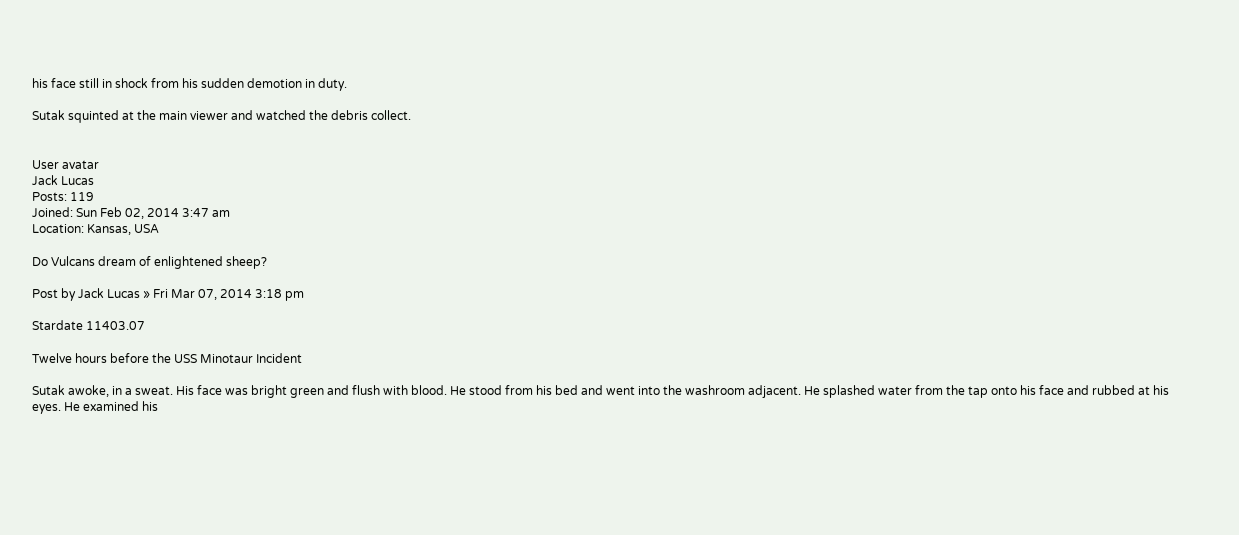his face still in shock from his sudden demotion in duty.

Sutak squinted at the main viewer and watched the debris collect.


User avatar
Jack Lucas
Posts: 119
Joined: Sun Feb 02, 2014 3:47 am
Location: Kansas, USA

Do Vulcans dream of enlightened sheep?

Post by Jack Lucas » Fri Mar 07, 2014 3:18 pm

Stardate 11403.07

Twelve hours before the USS Minotaur Incident

Sutak awoke, in a sweat. His face was bright green and flush with blood. He stood from his bed and went into the washroom adjacent. He splashed water from the tap onto his face and rubbed at his eyes. He examined his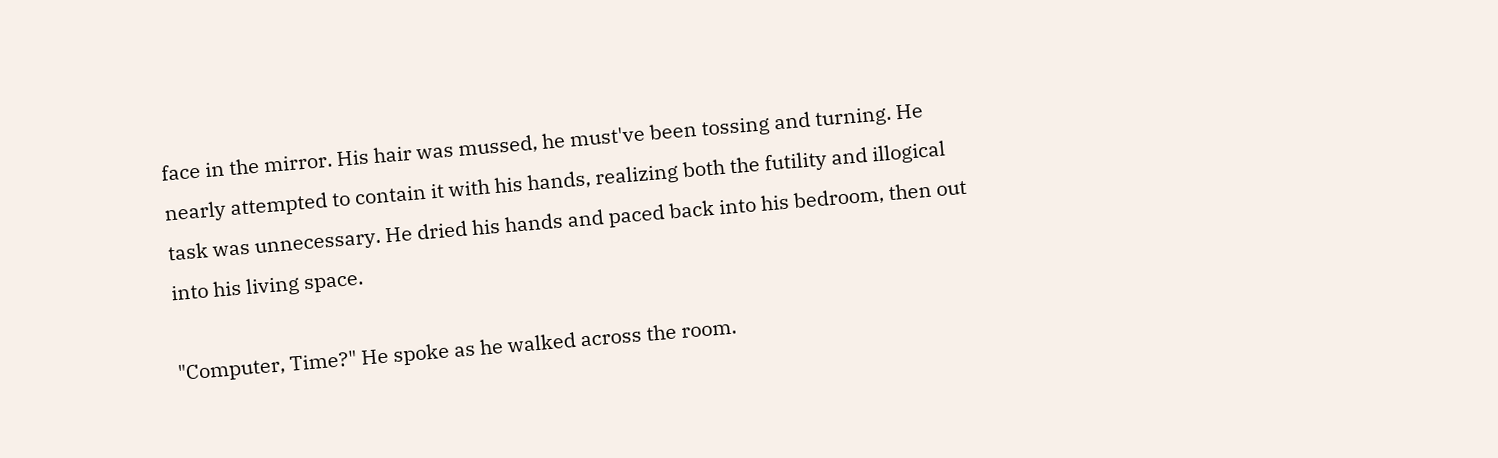face in the mirror. His hair was mussed, he must've been tossing and turning. He nearly attempted to contain it with his hands, realizing both the futility and illogical task was unnecessary. He dried his hands and paced back into his bedroom, then out into his living space.

"Computer, Time?" He spoke as he walked across the room.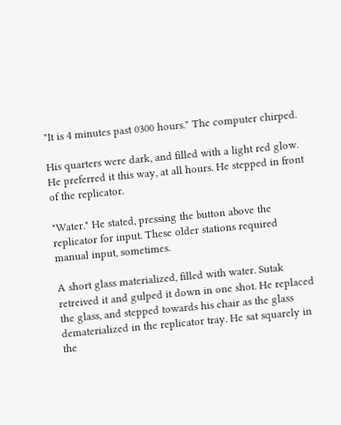"It is 4 minutes past 0300 hours." The computer chirped.

His quarters were dark, and filled with a light red glow. He preferred it this way, at all hours. He stepped in front of the replicator.

"Water." He stated, pressing the button above the replicator for input. These older stations required manual input, sometimes.

A short glass materialized, filled with water. Sutak retreived it and gulped it down in one shot. He replaced the glass, and stepped towards his chair as the glass dematerialized in the replicator tray. He sat squarely in the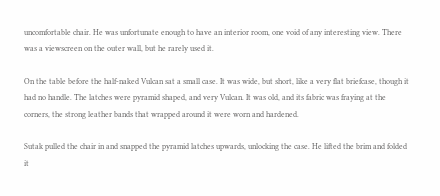uncomfortable chair. He was unfortunate enough to have an interior room, one void of any interesting view. There was a viewscreen on the outer wall, but he rarely used it.

On the table before the half-naked Vulcan sat a small case. It was wide, but short, like a very flat briefcase, though it had no handle. The latches were pyramid shaped, and very Vulcan. It was old, and its fabric was fraying at the corners, the strong leather bands that wrapped around it were worn and hardened.

Sutak pulled the chair in and snapped the pyramid latches upwards, unlocking the case. He lifted the brim and folded it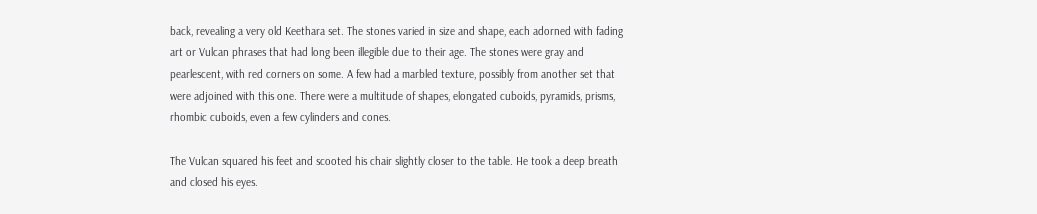back, revealing a very old Keethara set. The stones varied in size and shape, each adorned with fading art or Vulcan phrases that had long been illegible due to their age. The stones were gray and pearlescent, with red corners on some. A few had a marbled texture, possibly from another set that were adjoined with this one. There were a multitude of shapes, elongated cuboids, pyramids, prisms, rhombic cuboids, even a few cylinders and cones.

The Vulcan squared his feet and scooted his chair slightly closer to the table. He took a deep breath and closed his eyes.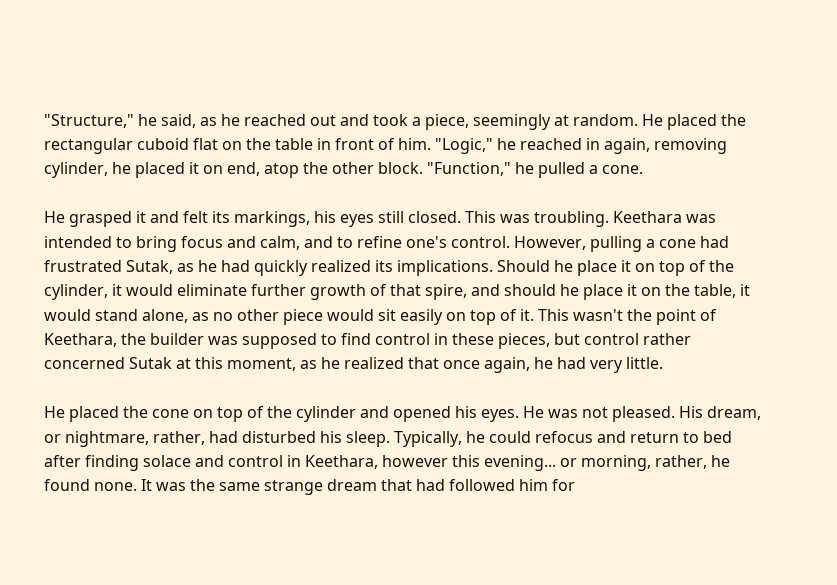"Structure," he said, as he reached out and took a piece, seemingly at random. He placed the rectangular cuboid flat on the table in front of him. "Logic," he reached in again, removing cylinder, he placed it on end, atop the other block. "Function," he pulled a cone.

He grasped it and felt its markings, his eyes still closed. This was troubling. Keethara was intended to bring focus and calm, and to refine one's control. However, pulling a cone had frustrated Sutak, as he had quickly realized its implications. Should he place it on top of the cylinder, it would eliminate further growth of that spire, and should he place it on the table, it would stand alone, as no other piece would sit easily on top of it. This wasn't the point of Keethara, the builder was supposed to find control in these pieces, but control rather concerned Sutak at this moment, as he realized that once again, he had very little.

He placed the cone on top of the cylinder and opened his eyes. He was not pleased. His dream, or nightmare, rather, had disturbed his sleep. Typically, he could refocus and return to bed after finding solace and control in Keethara, however this evening... or morning, rather, he found none. It was the same strange dream that had followed him for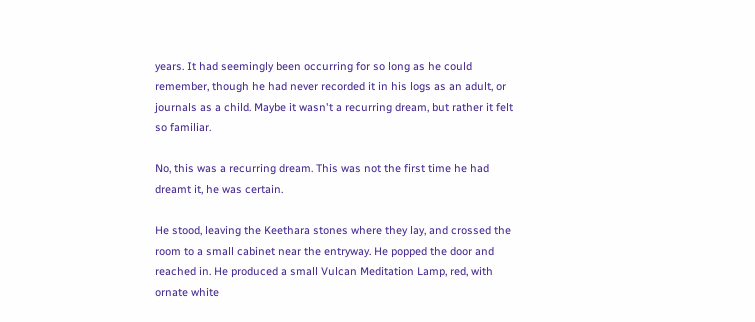years. It had seemingly been occurring for so long as he could remember, though he had never recorded it in his logs as an adult, or journals as a child. Maybe it wasn't a recurring dream, but rather it felt so familiar.

No, this was a recurring dream. This was not the first time he had dreamt it, he was certain.

He stood, leaving the Keethara stones where they lay, and crossed the room to a small cabinet near the entryway. He popped the door and reached in. He produced a small Vulcan Meditation Lamp, red, with ornate white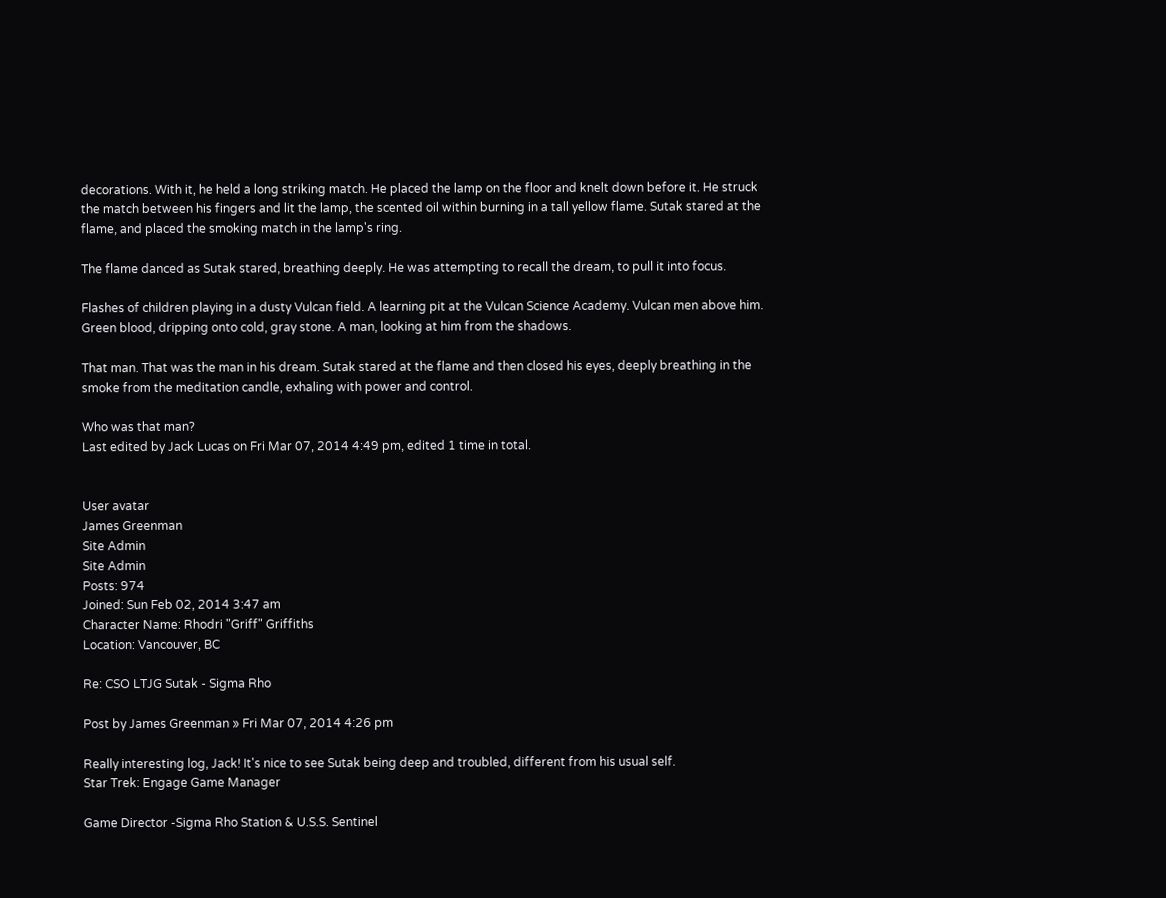decorations. With it, he held a long striking match. He placed the lamp on the floor and knelt down before it. He struck the match between his fingers and lit the lamp, the scented oil within burning in a tall yellow flame. Sutak stared at the flame, and placed the smoking match in the lamp's ring.

The flame danced as Sutak stared, breathing deeply. He was attempting to recall the dream, to pull it into focus.

Flashes of children playing in a dusty Vulcan field. A learning pit at the Vulcan Science Academy. Vulcan men above him. Green blood, dripping onto cold, gray stone. A man, looking at him from the shadows.

That man. That was the man in his dream. Sutak stared at the flame and then closed his eyes, deeply breathing in the smoke from the meditation candle, exhaling with power and control.

Who was that man?
Last edited by Jack Lucas on Fri Mar 07, 2014 4:49 pm, edited 1 time in total.


User avatar
James Greenman
Site Admin
Site Admin
Posts: 974
Joined: Sun Feb 02, 2014 3:47 am
Character Name: Rhodri "Griff" Griffiths
Location: Vancouver, BC

Re: CSO LTJG Sutak - Sigma Rho

Post by James Greenman » Fri Mar 07, 2014 4:26 pm

Really interesting log, Jack! It's nice to see Sutak being deep and troubled, different from his usual self.
Star Trek: Engage Game Manager

Game Director -Sigma Rho Station & U.S.S. Sentinel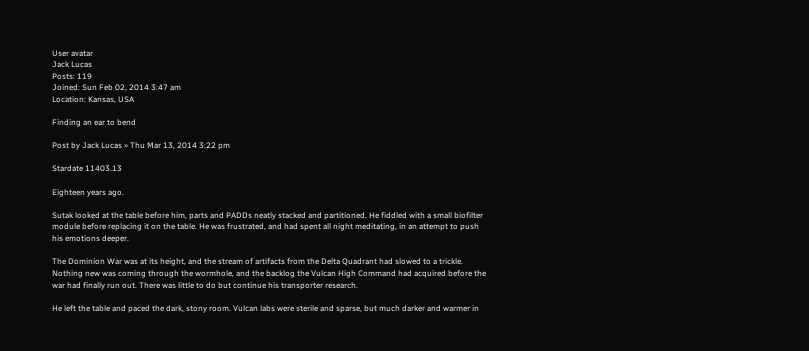User avatar
Jack Lucas
Posts: 119
Joined: Sun Feb 02, 2014 3:47 am
Location: Kansas, USA

Finding an ear to bend

Post by Jack Lucas » Thu Mar 13, 2014 3:22 pm

Stardate 11403.13

Eighteen years ago.

Sutak looked at the table before him, parts and PADDs neatly stacked and partitioned. He fiddled with a small biofilter module before replacing it on the table. He was frustrated, and had spent all night meditating, in an attempt to push his emotions deeper.

The Dominion War was at its height, and the stream of artifacts from the Delta Quadrant had slowed to a trickle. Nothing new was coming through the wormhole, and the backlog the Vulcan High Command had acquired before the war had finally run out. There was little to do but continue his transporter research.

He left the table and paced the dark, stony room. Vulcan labs were sterile and sparse, but much darker and warmer in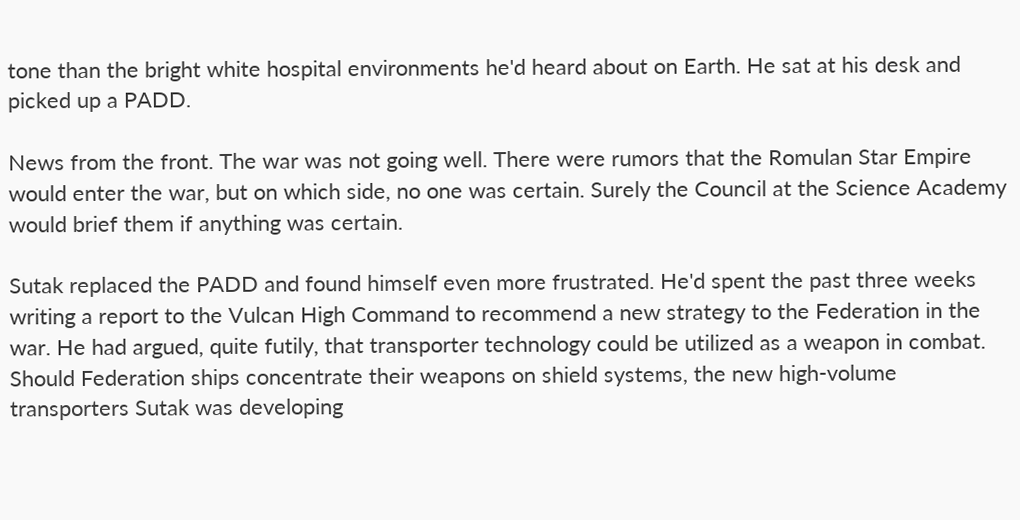tone than the bright white hospital environments he'd heard about on Earth. He sat at his desk and picked up a PADD.

News from the front. The war was not going well. There were rumors that the Romulan Star Empire would enter the war, but on which side, no one was certain. Surely the Council at the Science Academy would brief them if anything was certain.

Sutak replaced the PADD and found himself even more frustrated. He'd spent the past three weeks writing a report to the Vulcan High Command to recommend a new strategy to the Federation in the war. He had argued, quite futily, that transporter technology could be utilized as a weapon in combat. Should Federation ships concentrate their weapons on shield systems, the new high-volume transporters Sutak was developing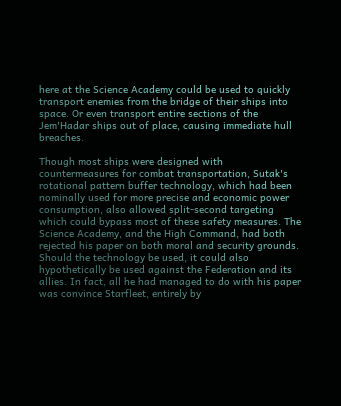here at the Science Academy could be used to quickly transport enemies from the bridge of their ships into space. Or even transport entire sections of the Jem'Hadar ships out of place, causing immediate hull breaches.

Though most ships were designed with countermeasures for combat transportation, Sutak's rotational pattern buffer technology, which had been nominally used for more precise and economic power consumption, also allowed split-second targeting which could bypass most of these safety measures. The Science Academy, and the High Command, had both rejected his paper on both moral and security grounds. Should the technology be used, it could also hypothetically be used against the Federation and its allies. In fact, all he had managed to do with his paper was convince Starfleet, entirely by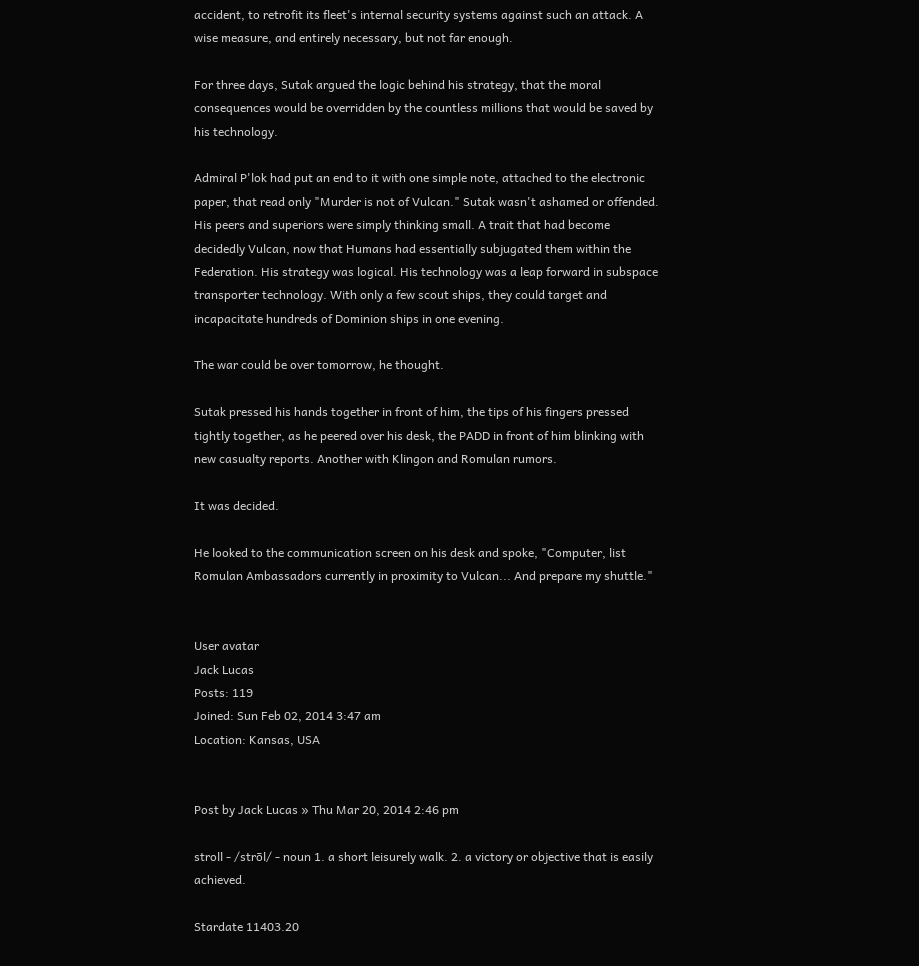accident, to retrofit its fleet's internal security systems against such an attack. A wise measure, and entirely necessary, but not far enough.

For three days, Sutak argued the logic behind his strategy, that the moral consequences would be overridden by the countless millions that would be saved by his technology.

Admiral P'lok had put an end to it with one simple note, attached to the electronic paper, that read only "Murder is not of Vulcan." Sutak wasn't ashamed or offended. His peers and superiors were simply thinking small. A trait that had become decidedly Vulcan, now that Humans had essentially subjugated them within the Federation. His strategy was logical. His technology was a leap forward in subspace transporter technology. With only a few scout ships, they could target and incapacitate hundreds of Dominion ships in one evening.

The war could be over tomorrow, he thought.

Sutak pressed his hands together in front of him, the tips of his fingers pressed tightly together, as he peered over his desk, the PADD in front of him blinking with new casualty reports. Another with Klingon and Romulan rumors.

It was decided.

He looked to the communication screen on his desk and spoke, "Computer, list Romulan Ambassadors currently in proximity to Vulcan... And prepare my shuttle."


User avatar
Jack Lucas
Posts: 119
Joined: Sun Feb 02, 2014 3:47 am
Location: Kansas, USA


Post by Jack Lucas » Thu Mar 20, 2014 2:46 pm

stroll - /strōl/ - noun 1. a short leisurely walk. 2. a victory or objective that is easily achieved.

Stardate 11403.20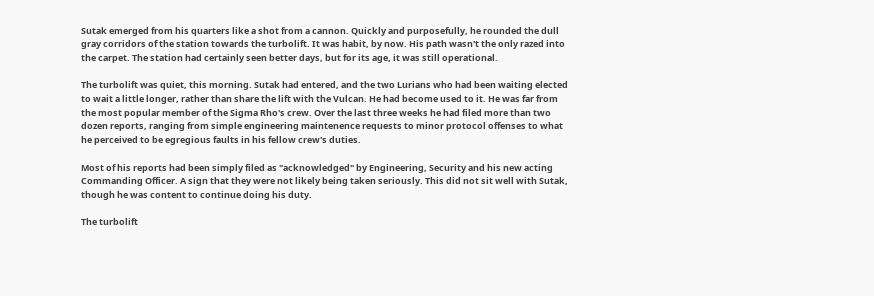Sutak emerged from his quarters like a shot from a cannon. Quickly and purposefully, he rounded the dull gray corridors of the station towards the turbolift. It was habit, by now. His path wasn't the only razed into the carpet. The station had certainly seen better days, but for its age, it was still operational.

The turbolift was quiet, this morning. Sutak had entered, and the two Lurians who had been waiting elected to wait a little longer, rather than share the lift with the Vulcan. He had become used to it. He was far from the most popular member of the Sigma Rho's crew. Over the last three weeks he had filed more than two dozen reports, ranging from simple engineering maintenence requests to minor protocol offenses to what he perceived to be egregious faults in his fellow crew's duties.

Most of his reports had been simply filed as "acknowledged" by Engineering, Security and his new acting Commanding Officer. A sign that they were not likely being taken seriously. This did not sit well with Sutak, though he was content to continue doing his duty.

The turbolift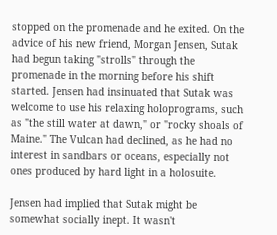stopped on the promenade and he exited. On the advice of his new friend, Morgan Jensen, Sutak had begun taking "strolls" through the promenade in the morning before his shift started. Jensen had insinuated that Sutak was welcome to use his relaxing holoprograms, such as "the still water at dawn," or "rocky shoals of Maine." The Vulcan had declined, as he had no interest in sandbars or oceans, especially not ones produced by hard light in a holosuite.

Jensen had implied that Sutak might be somewhat socially inept. It wasn't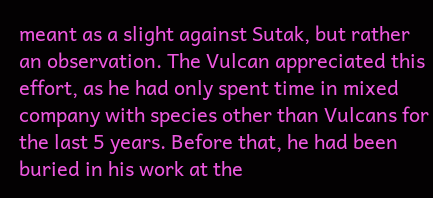meant as a slight against Sutak, but rather an observation. The Vulcan appreciated this effort, as he had only spent time in mixed company with species other than Vulcans for the last 5 years. Before that, he had been buried in his work at the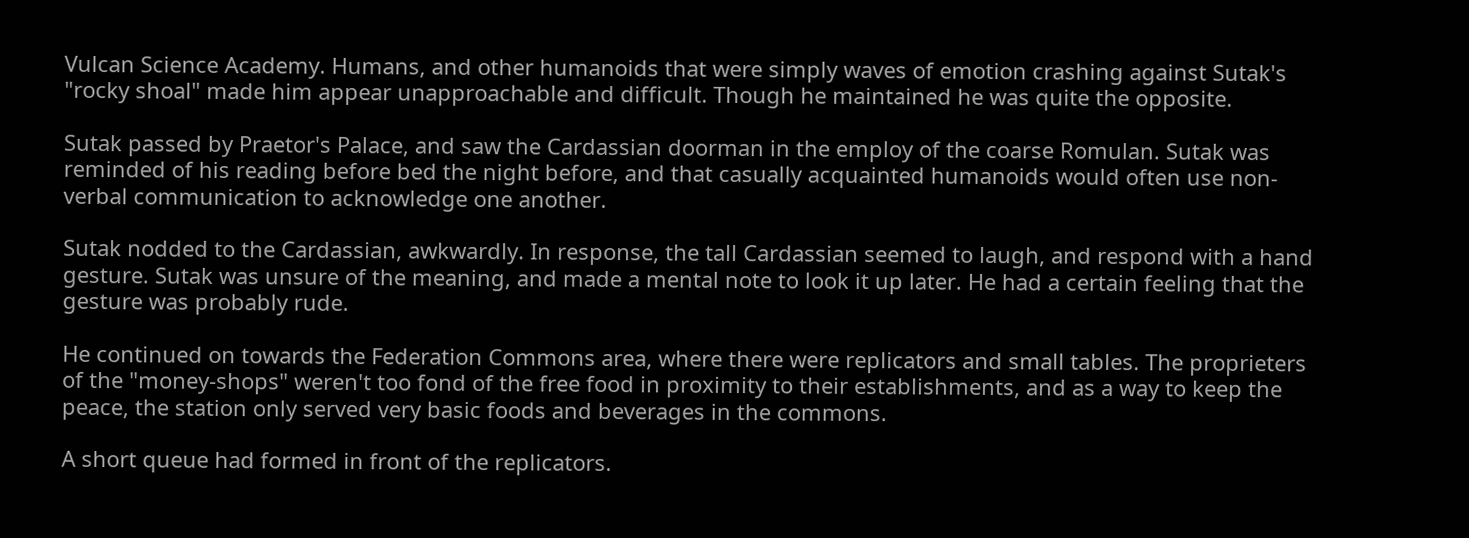Vulcan Science Academy. Humans, and other humanoids that were simply waves of emotion crashing against Sutak's "rocky shoal" made him appear unapproachable and difficult. Though he maintained he was quite the opposite.

Sutak passed by Praetor's Palace, and saw the Cardassian doorman in the employ of the coarse Romulan. Sutak was reminded of his reading before bed the night before, and that casually acquainted humanoids would often use non-verbal communication to acknowledge one another.

Sutak nodded to the Cardassian, awkwardly. In response, the tall Cardassian seemed to laugh, and respond with a hand gesture. Sutak was unsure of the meaning, and made a mental note to look it up later. He had a certain feeling that the gesture was probably rude.

He continued on towards the Federation Commons area, where there were replicators and small tables. The proprieters of the "money-shops" weren't too fond of the free food in proximity to their establishments, and as a way to keep the peace, the station only served very basic foods and beverages in the commons.

A short queue had formed in front of the replicators.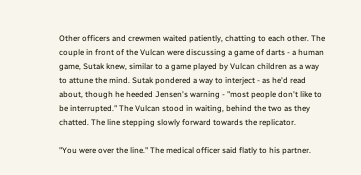Other officers and crewmen waited patiently, chatting to each other. The couple in front of the Vulcan were discussing a game of darts - a human game, Sutak knew, similar to a game played by Vulcan children as a way to attune the mind. Sutak pondered a way to interject - as he'd read about, though he heeded Jensen's warning - "most people don't like to be interrupted." The Vulcan stood in waiting, behind the two as they chatted. The line stepping slowly forward towards the replicator.

"You were over the line." The medical officer said flatly to his partner.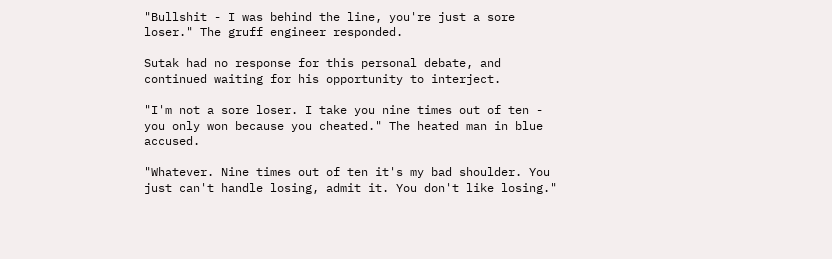"Bullshit - I was behind the line, you're just a sore loser." The gruff engineer responded.

Sutak had no response for this personal debate, and continued waiting for his opportunity to interject.

"I'm not a sore loser. I take you nine times out of ten - you only won because you cheated." The heated man in blue accused.

"Whatever. Nine times out of ten it's my bad shoulder. You just can't handle losing, admit it. You don't like losing."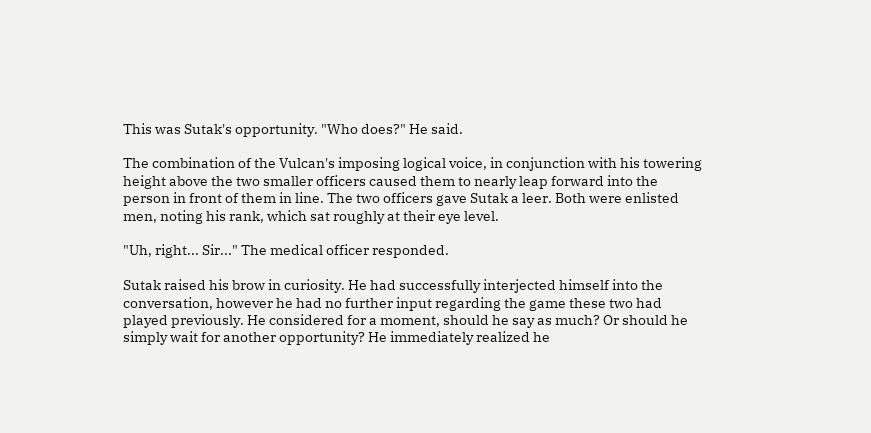This was Sutak's opportunity. "Who does?" He said.

The combination of the Vulcan's imposing logical voice, in conjunction with his towering height above the two smaller officers caused them to nearly leap forward into the person in front of them in line. The two officers gave Sutak a leer. Both were enlisted men, noting his rank, which sat roughly at their eye level.

"Uh, right... Sir..." The medical officer responded.

Sutak raised his brow in curiosity. He had successfully interjected himself into the conversation, however he had no further input regarding the game these two had played previously. He considered for a moment, should he say as much? Or should he simply wait for another opportunity? He immediately realized he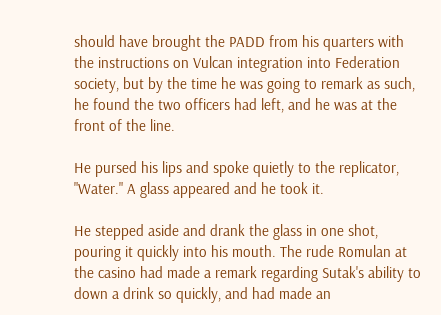should have brought the PADD from his quarters with the instructions on Vulcan integration into Federation society, but by the time he was going to remark as such, he found the two officers had left, and he was at the front of the line.

He pursed his lips and spoke quietly to the replicator, "Water." A glass appeared and he took it.

He stepped aside and drank the glass in one shot, pouring it quickly into his mouth. The rude Romulan at the casino had made a remark regarding Sutak's ability to down a drink so quickly, and had made an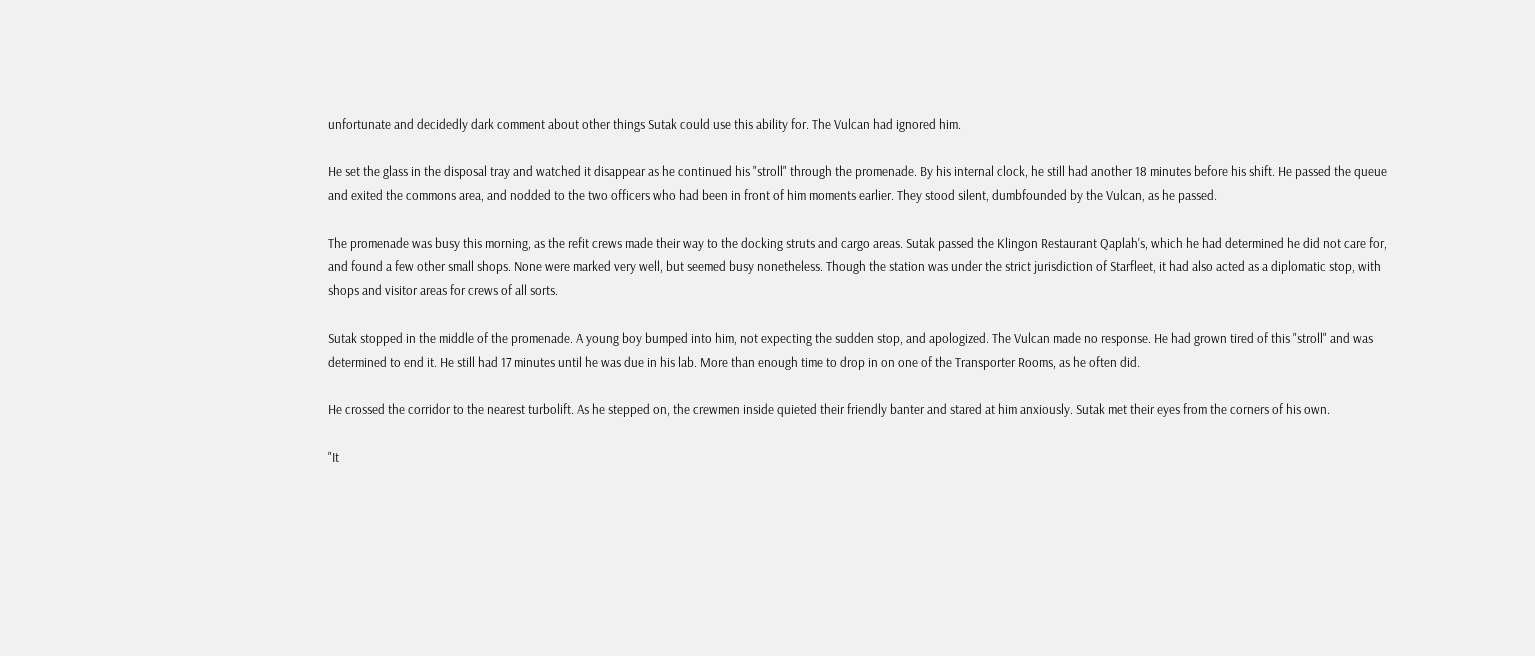unfortunate and decidedly dark comment about other things Sutak could use this ability for. The Vulcan had ignored him.

He set the glass in the disposal tray and watched it disappear as he continued his "stroll" through the promenade. By his internal clock, he still had another 18 minutes before his shift. He passed the queue and exited the commons area, and nodded to the two officers who had been in front of him moments earlier. They stood silent, dumbfounded by the Vulcan, as he passed.

The promenade was busy this morning, as the refit crews made their way to the docking struts and cargo areas. Sutak passed the Klingon Restaurant Qaplah's, which he had determined he did not care for, and found a few other small shops. None were marked very well, but seemed busy nonetheless. Though the station was under the strict jurisdiction of Starfleet, it had also acted as a diplomatic stop, with shops and visitor areas for crews of all sorts.

Sutak stopped in the middle of the promenade. A young boy bumped into him, not expecting the sudden stop, and apologized. The Vulcan made no response. He had grown tired of this "stroll" and was determined to end it. He still had 17 minutes until he was due in his lab. More than enough time to drop in on one of the Transporter Rooms, as he often did.

He crossed the corridor to the nearest turbolift. As he stepped on, the crewmen inside quieted their friendly banter and stared at him anxiously. Sutak met their eyes from the corners of his own.

"It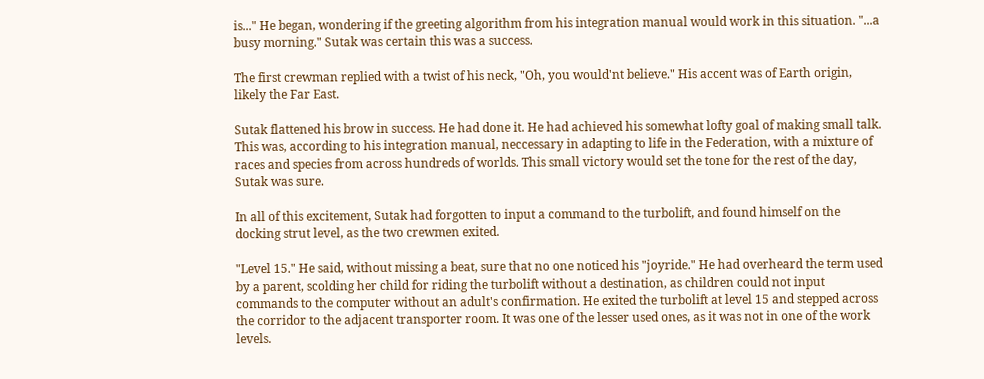is..." He began, wondering if the greeting algorithm from his integration manual would work in this situation. "...a busy morning." Sutak was certain this was a success.

The first crewman replied with a twist of his neck, "Oh, you would'nt believe." His accent was of Earth origin, likely the Far East.

Sutak flattened his brow in success. He had done it. He had achieved his somewhat lofty goal of making small talk. This was, according to his integration manual, neccessary in adapting to life in the Federation, with a mixture of races and species from across hundreds of worlds. This small victory would set the tone for the rest of the day, Sutak was sure.

In all of this excitement, Sutak had forgotten to input a command to the turbolift, and found himself on the docking strut level, as the two crewmen exited.

"Level 15." He said, without missing a beat, sure that no one noticed his "joyride." He had overheard the term used by a parent, scolding her child for riding the turbolift without a destination, as children could not input commands to the computer without an adult's confirmation. He exited the turbolift at level 15 and stepped across the corridor to the adjacent transporter room. It was one of the lesser used ones, as it was not in one of the work levels.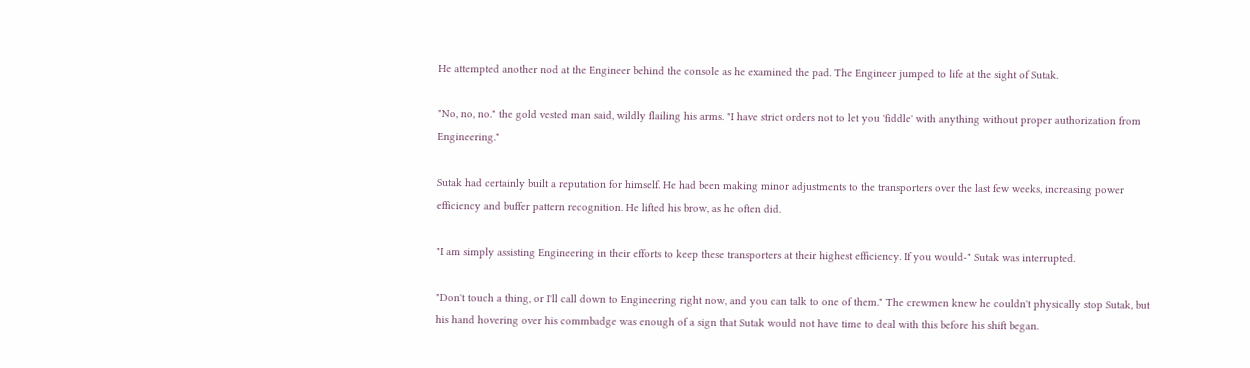He attempted another nod at the Engineer behind the console as he examined the pad. The Engineer jumped to life at the sight of Sutak.

"No, no, no." the gold vested man said, wildly flailing his arms. "I have strict orders not to let you 'fiddle' with anything without proper authorization from Engineering."

Sutak had certainly built a reputation for himself. He had been making minor adjustments to the transporters over the last few weeks, increasing power efficiency and buffer pattern recognition. He lifted his brow, as he often did.

"I am simply assisting Engineering in their efforts to keep these transporters at their highest efficiency. If you would-" Sutak was interrupted.

"Don't touch a thing, or I'll call down to Engineering right now, and you can talk to one of them." The crewmen knew he couldn't physically stop Sutak, but his hand hovering over his commbadge was enough of a sign that Sutak would not have time to deal with this before his shift began.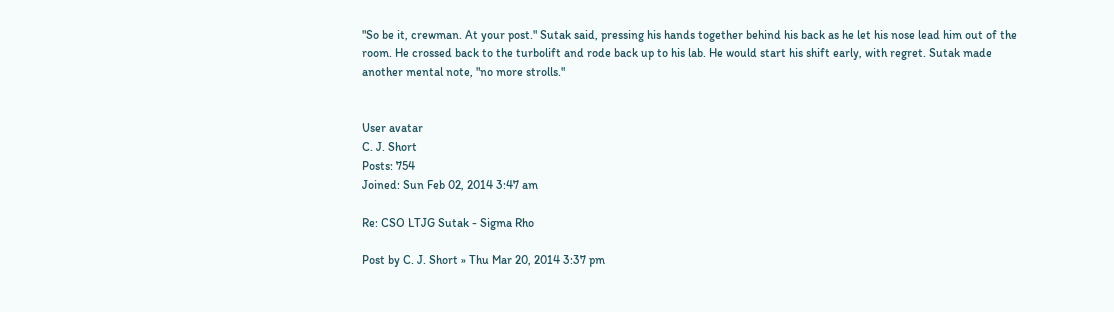"So be it, crewman. At your post." Sutak said, pressing his hands together behind his back as he let his nose lead him out of the room. He crossed back to the turbolift and rode back up to his lab. He would start his shift early, with regret. Sutak made another mental note, "no more strolls."


User avatar
C. J. Short
Posts: 754
Joined: Sun Feb 02, 2014 3:47 am

Re: CSO LTJG Sutak - Sigma Rho

Post by C. J. Short » Thu Mar 20, 2014 3:37 pm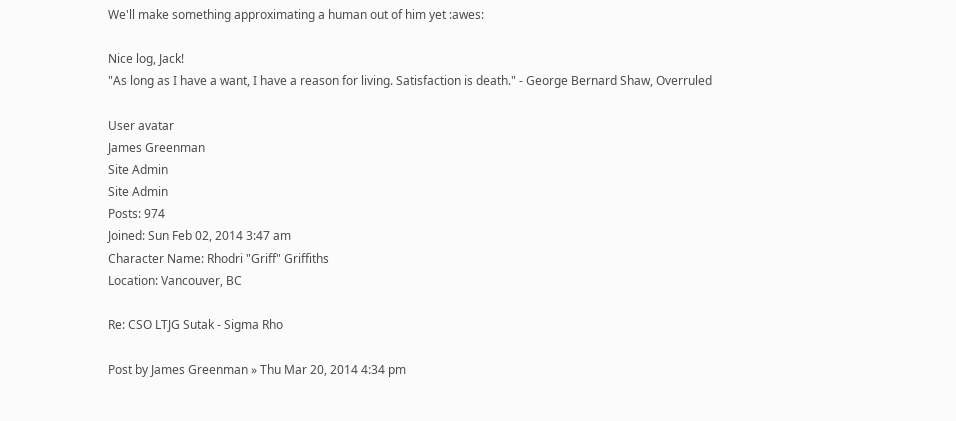We'll make something approximating a human out of him yet :awes:

Nice log, Jack!
"As long as I have a want, I have a reason for living. Satisfaction is death." - George Bernard Shaw, Overruled

User avatar
James Greenman
Site Admin
Site Admin
Posts: 974
Joined: Sun Feb 02, 2014 3:47 am
Character Name: Rhodri "Griff" Griffiths
Location: Vancouver, BC

Re: CSO LTJG Sutak - Sigma Rho

Post by James Greenman » Thu Mar 20, 2014 4:34 pm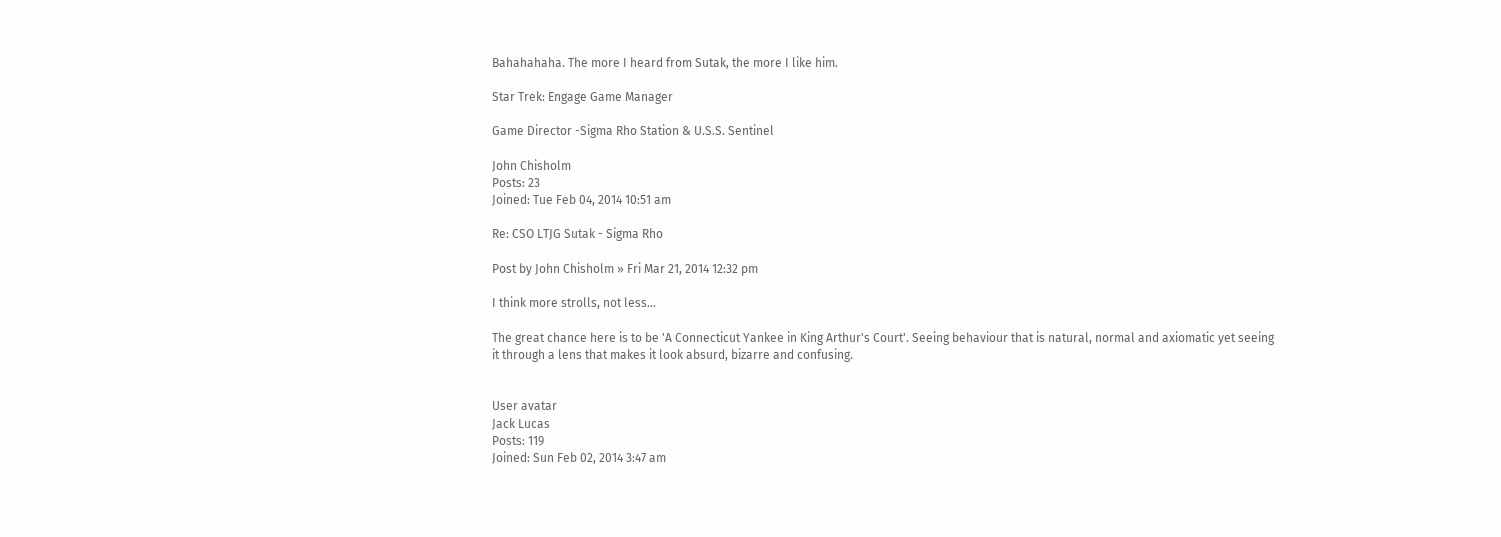Bahahahaha. The more I heard from Sutak, the more I like him.

Star Trek: Engage Game Manager

Game Director -Sigma Rho Station & U.S.S. Sentinel

John Chisholm
Posts: 23
Joined: Tue Feb 04, 2014 10:51 am

Re: CSO LTJG Sutak - Sigma Rho

Post by John Chisholm » Fri Mar 21, 2014 12:32 pm

I think more strolls, not less...

The great chance here is to be 'A Connecticut Yankee in King Arthur's Court'. Seeing behaviour that is natural, normal and axiomatic yet seeing it through a lens that makes it look absurd, bizarre and confusing.


User avatar
Jack Lucas
Posts: 119
Joined: Sun Feb 02, 2014 3:47 am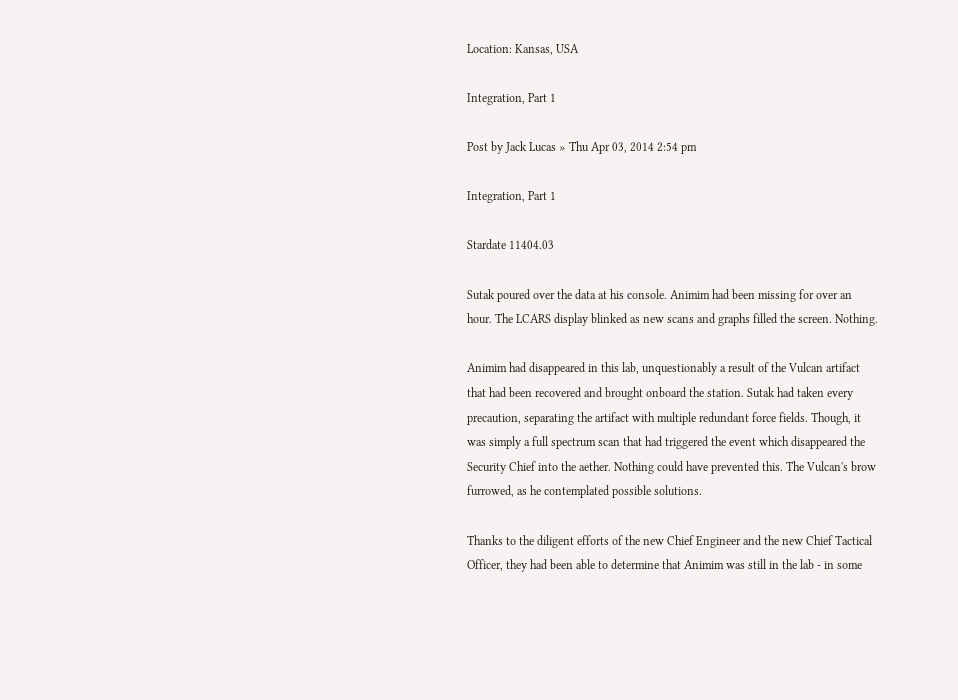Location: Kansas, USA

Integration, Part 1

Post by Jack Lucas » Thu Apr 03, 2014 2:54 pm

Integration, Part 1

Stardate 11404.03

Sutak poured over the data at his console. Animim had been missing for over an hour. The LCARS display blinked as new scans and graphs filled the screen. Nothing.

Animim had disappeared in this lab, unquestionably a result of the Vulcan artifact that had been recovered and brought onboard the station. Sutak had taken every precaution, separating the artifact with multiple redundant force fields. Though, it was simply a full spectrum scan that had triggered the event which disappeared the Security Chief into the aether. Nothing could have prevented this. The Vulcan's brow furrowed, as he contemplated possible solutions.

Thanks to the diligent efforts of the new Chief Engineer and the new Chief Tactical Officer, they had been able to determine that Animim was still in the lab - in some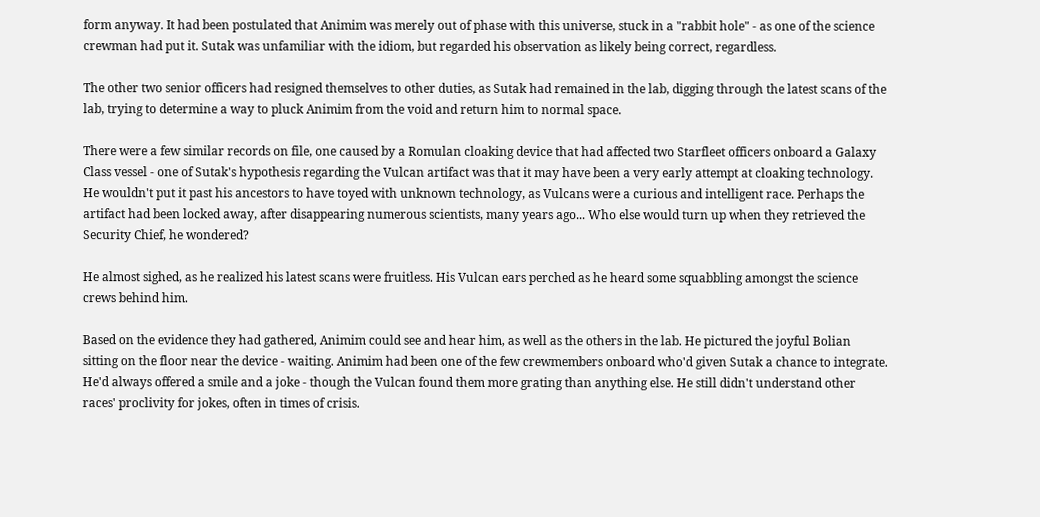form anyway. It had been postulated that Animim was merely out of phase with this universe, stuck in a "rabbit hole" - as one of the science crewman had put it. Sutak was unfamiliar with the idiom, but regarded his observation as likely being correct, regardless.

The other two senior officers had resigned themselves to other duties, as Sutak had remained in the lab, digging through the latest scans of the lab, trying to determine a way to pluck Animim from the void and return him to normal space.

There were a few similar records on file, one caused by a Romulan cloaking device that had affected two Starfleet officers onboard a Galaxy Class vessel - one of Sutak's hypothesis regarding the Vulcan artifact was that it may have been a very early attempt at cloaking technology. He wouldn't put it past his ancestors to have toyed with unknown technology, as Vulcans were a curious and intelligent race. Perhaps the artifact had been locked away, after disappearing numerous scientists, many years ago... Who else would turn up when they retrieved the Security Chief, he wondered?

He almost sighed, as he realized his latest scans were fruitless. His Vulcan ears perched as he heard some squabbling amongst the science crews behind him.

Based on the evidence they had gathered, Animim could see and hear him, as well as the others in the lab. He pictured the joyful Bolian sitting on the floor near the device - waiting. Animim had been one of the few crewmembers onboard who'd given Sutak a chance to integrate. He'd always offered a smile and a joke - though the Vulcan found them more grating than anything else. He still didn't understand other races' proclivity for jokes, often in times of crisis.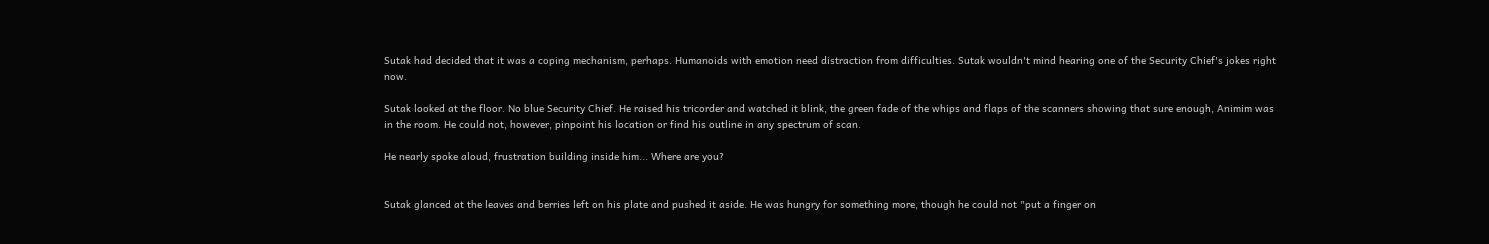Sutak had decided that it was a coping mechanism, perhaps. Humanoids with emotion need distraction from difficulties. Sutak wouldn't mind hearing one of the Security Chief's jokes right now.

Sutak looked at the floor. No blue Security Chief. He raised his tricorder and watched it blink, the green fade of the whips and flaps of the scanners showing that sure enough, Animim was in the room. He could not, however, pinpoint his location or find his outline in any spectrum of scan.

He nearly spoke aloud, frustration building inside him... Where are you?


Sutak glanced at the leaves and berries left on his plate and pushed it aside. He was hungry for something more, though he could not "put a finger on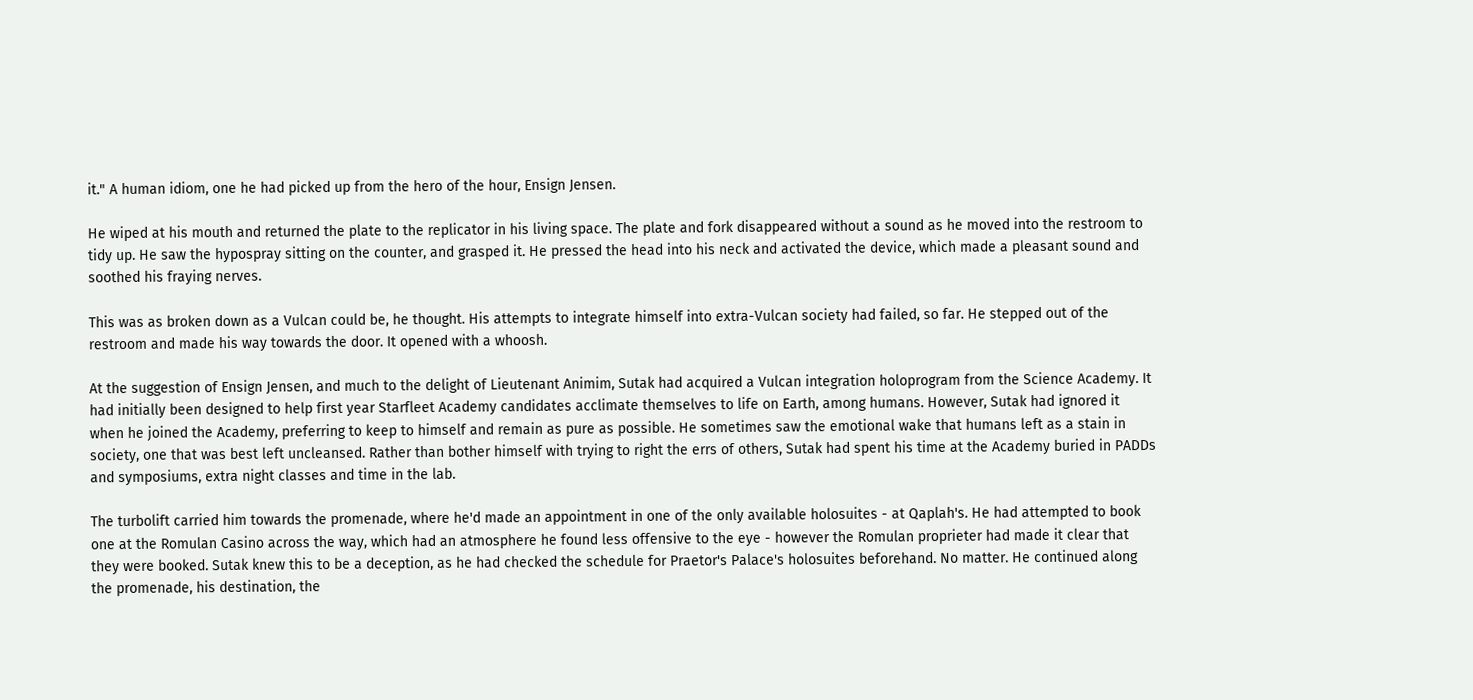it." A human idiom, one he had picked up from the hero of the hour, Ensign Jensen.

He wiped at his mouth and returned the plate to the replicator in his living space. The plate and fork disappeared without a sound as he moved into the restroom to tidy up. He saw the hypospray sitting on the counter, and grasped it. He pressed the head into his neck and activated the device, which made a pleasant sound and soothed his fraying nerves.

This was as broken down as a Vulcan could be, he thought. His attempts to integrate himself into extra-Vulcan society had failed, so far. He stepped out of the restroom and made his way towards the door. It opened with a whoosh.

At the suggestion of Ensign Jensen, and much to the delight of Lieutenant Animim, Sutak had acquired a Vulcan integration holoprogram from the Science Academy. It had initially been designed to help first year Starfleet Academy candidates acclimate themselves to life on Earth, among humans. However, Sutak had ignored it when he joined the Academy, preferring to keep to himself and remain as pure as possible. He sometimes saw the emotional wake that humans left as a stain in society, one that was best left uncleansed. Rather than bother himself with trying to right the errs of others, Sutak had spent his time at the Academy buried in PADDs and symposiums, extra night classes and time in the lab.

The turbolift carried him towards the promenade, where he'd made an appointment in one of the only available holosuites - at Qaplah's. He had attempted to book one at the Romulan Casino across the way, which had an atmosphere he found less offensive to the eye - however the Romulan proprieter had made it clear that they were booked. Sutak knew this to be a deception, as he had checked the schedule for Praetor's Palace's holosuites beforehand. No matter. He continued along the promenade, his destination, the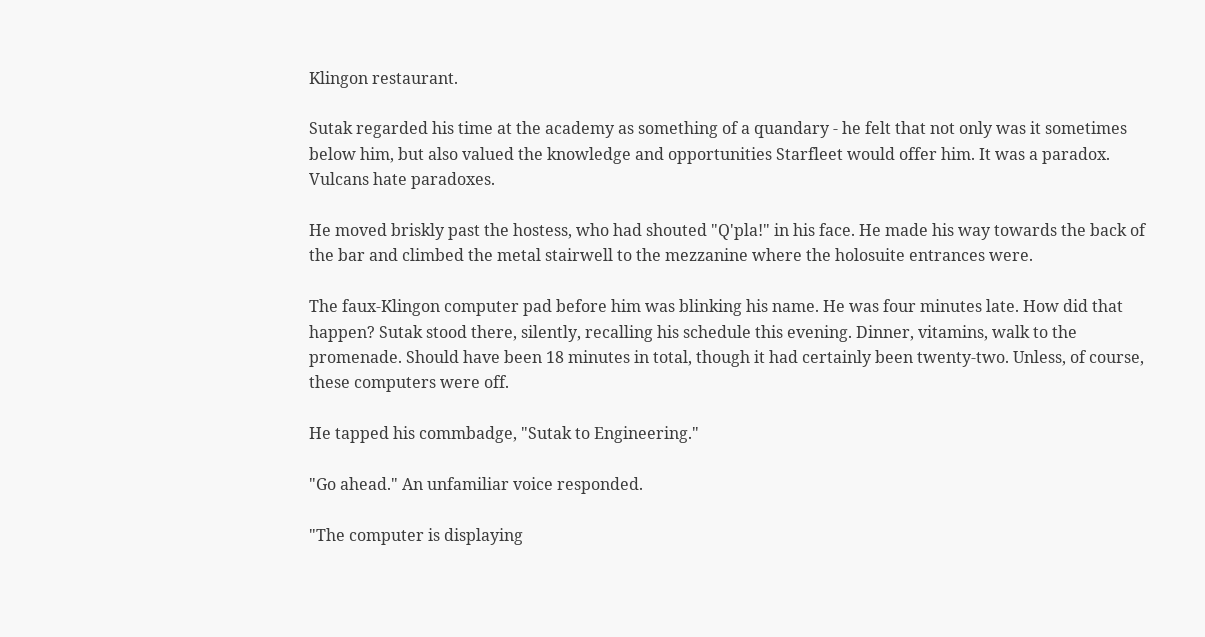Klingon restaurant.

Sutak regarded his time at the academy as something of a quandary - he felt that not only was it sometimes below him, but also valued the knowledge and opportunities Starfleet would offer him. It was a paradox. Vulcans hate paradoxes.

He moved briskly past the hostess, who had shouted "Q'pla!" in his face. He made his way towards the back of the bar and climbed the metal stairwell to the mezzanine where the holosuite entrances were.

The faux-Klingon computer pad before him was blinking his name. He was four minutes late. How did that happen? Sutak stood there, silently, recalling his schedule this evening. Dinner, vitamins, walk to the promenade. Should have been 18 minutes in total, though it had certainly been twenty-two. Unless, of course, these computers were off.

He tapped his commbadge, "Sutak to Engineering."

"Go ahead." An unfamiliar voice responded.

"The computer is displaying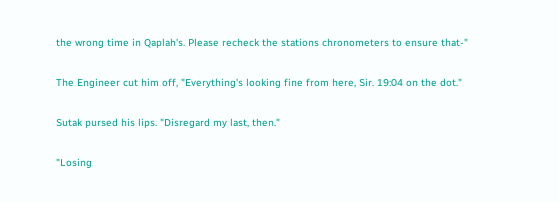the wrong time in Qaplah's. Please recheck the stations chronometers to ensure that-"

The Engineer cut him off, "Everything's looking fine from here, Sir. 19:04 on the dot."

Sutak pursed his lips. "Disregard my last, then."

"Losing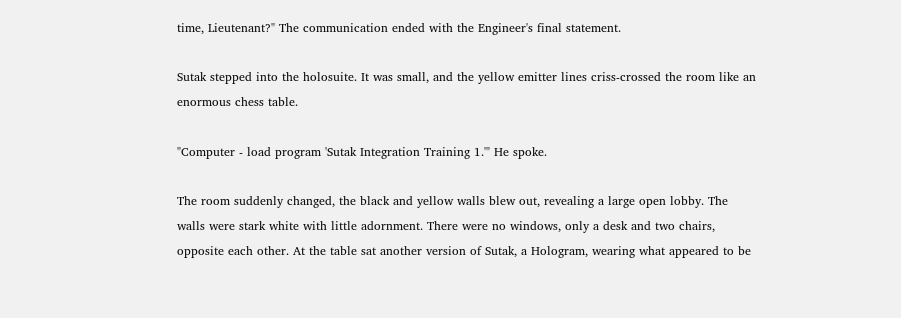time, Lieutenant?" The communication ended with the Engineer's final statement.

Sutak stepped into the holosuite. It was small, and the yellow emitter lines criss-crossed the room like an enormous chess table.

"Computer - load program 'Sutak Integration Training 1.'" He spoke.

The room suddenly changed, the black and yellow walls blew out, revealing a large open lobby. The walls were stark white with little adornment. There were no windows, only a desk and two chairs, opposite each other. At the table sat another version of Sutak, a Hologram, wearing what appeared to be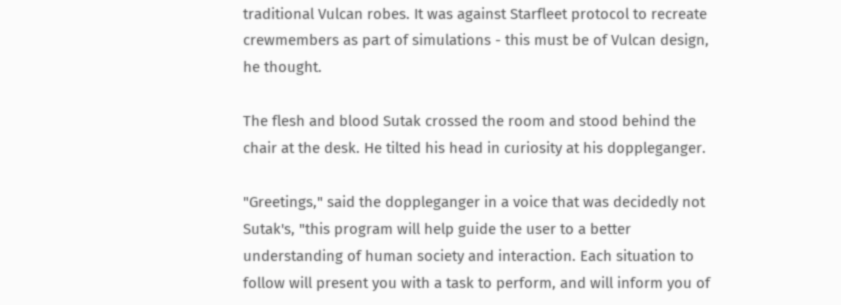traditional Vulcan robes. It was against Starfleet protocol to recreate crewmembers as part of simulations - this must be of Vulcan design, he thought.

The flesh and blood Sutak crossed the room and stood behind the chair at the desk. He tilted his head in curiosity at his doppleganger.

"Greetings," said the doppleganger in a voice that was decidedly not Sutak's, "this program will help guide the user to a better understanding of human society and interaction. Each situation to follow will present you with a task to perform, and will inform you of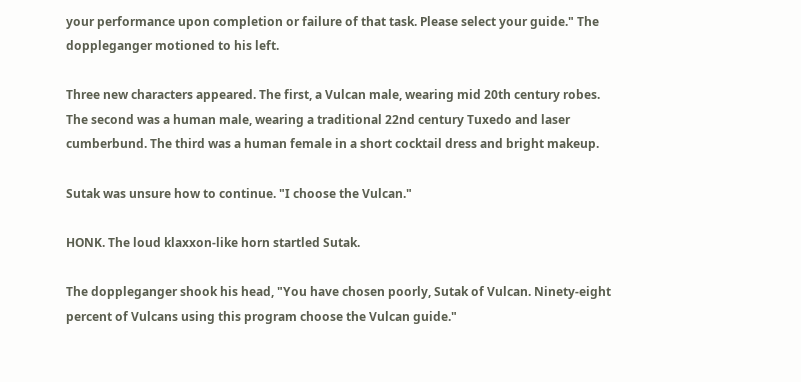your performance upon completion or failure of that task. Please select your guide." The doppleganger motioned to his left.

Three new characters appeared. The first, a Vulcan male, wearing mid 20th century robes. The second was a human male, wearing a traditional 22nd century Tuxedo and laser cumberbund. The third was a human female in a short cocktail dress and bright makeup.

Sutak was unsure how to continue. "I choose the Vulcan."

HONK. The loud klaxxon-like horn startled Sutak.

The doppleganger shook his head, "You have chosen poorly, Sutak of Vulcan. Ninety-eight percent of Vulcans using this program choose the Vulcan guide."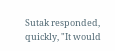Sutak responded, quickly, "It would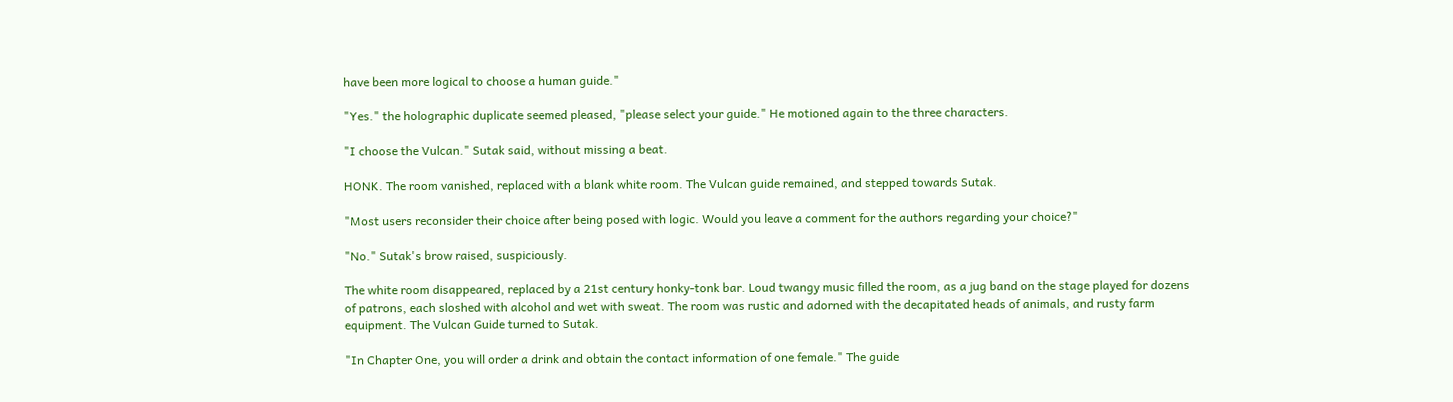have been more logical to choose a human guide."

"Yes." the holographic duplicate seemed pleased, "please select your guide." He motioned again to the three characters.

"I choose the Vulcan." Sutak said, without missing a beat.

HONK. The room vanished, replaced with a blank white room. The Vulcan guide remained, and stepped towards Sutak.

"Most users reconsider their choice after being posed with logic. Would you leave a comment for the authors regarding your choice?"

"No." Sutak's brow raised, suspiciously.

The white room disappeared, replaced by a 21st century honky-tonk bar. Loud twangy music filled the room, as a jug band on the stage played for dozens of patrons, each sloshed with alcohol and wet with sweat. The room was rustic and adorned with the decapitated heads of animals, and rusty farm equipment. The Vulcan Guide turned to Sutak.

"In Chapter One, you will order a drink and obtain the contact information of one female." The guide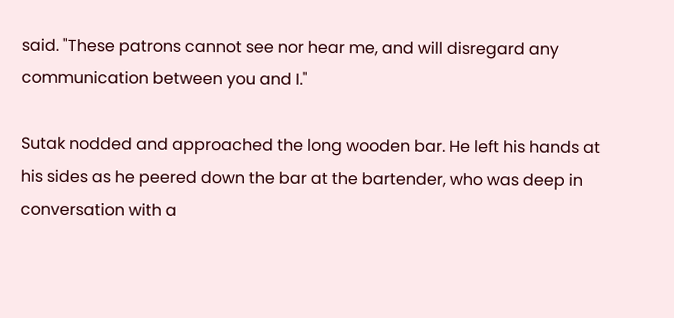said. "These patrons cannot see nor hear me, and will disregard any communication between you and I."

Sutak nodded and approached the long wooden bar. He left his hands at his sides as he peered down the bar at the bartender, who was deep in conversation with a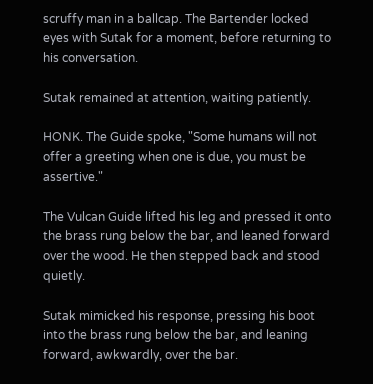scruffy man in a ballcap. The Bartender locked eyes with Sutak for a moment, before returning to his conversation.

Sutak remained at attention, waiting patiently.

HONK. The Guide spoke, "Some humans will not offer a greeting when one is due, you must be assertive."

The Vulcan Guide lifted his leg and pressed it onto the brass rung below the bar, and leaned forward over the wood. He then stepped back and stood quietly.

Sutak mimicked his response, pressing his boot into the brass rung below the bar, and leaning forward, awkwardly, over the bar.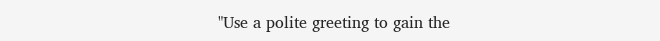"Use a polite greeting to gain the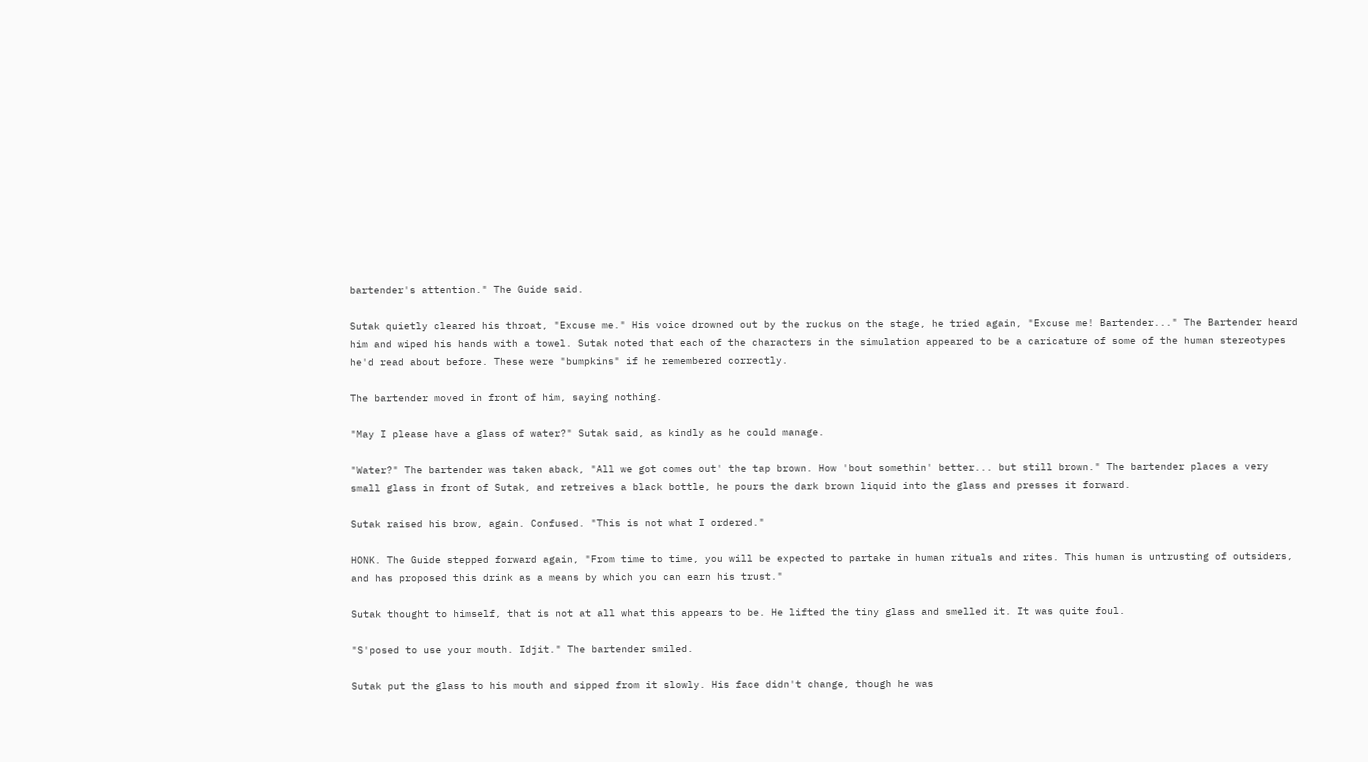bartender's attention." The Guide said.

Sutak quietly cleared his throat, "Excuse me." His voice drowned out by the ruckus on the stage, he tried again, "Excuse me! Bartender..." The Bartender heard him and wiped his hands with a towel. Sutak noted that each of the characters in the simulation appeared to be a caricature of some of the human stereotypes he'd read about before. These were "bumpkins" if he remembered correctly.

The bartender moved in front of him, saying nothing.

"May I please have a glass of water?" Sutak said, as kindly as he could manage.

"Water?" The bartender was taken aback, "All we got comes out' the tap brown. How 'bout somethin' better... but still brown." The bartender places a very small glass in front of Sutak, and retreives a black bottle, he pours the dark brown liquid into the glass and presses it forward.

Sutak raised his brow, again. Confused. "This is not what I ordered."

HONK. The Guide stepped forward again, "From time to time, you will be expected to partake in human rituals and rites. This human is untrusting of outsiders, and has proposed this drink as a means by which you can earn his trust."

Sutak thought to himself, that is not at all what this appears to be. He lifted the tiny glass and smelled it. It was quite foul.

"S'posed to use your mouth. Idjit." The bartender smiled.

Sutak put the glass to his mouth and sipped from it slowly. His face didn't change, though he was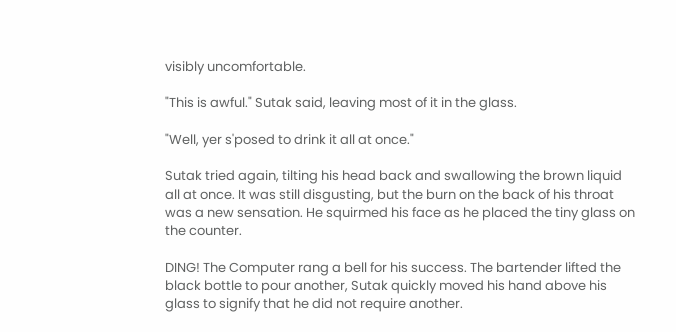visibly uncomfortable.

"This is awful." Sutak said, leaving most of it in the glass.

"Well, yer s'posed to drink it all at once."

Sutak tried again, tilting his head back and swallowing the brown liquid all at once. It was still disgusting, but the burn on the back of his throat was a new sensation. He squirmed his face as he placed the tiny glass on the counter.

DING! The Computer rang a bell for his success. The bartender lifted the black bottle to pour another, Sutak quickly moved his hand above his glass to signify that he did not require another.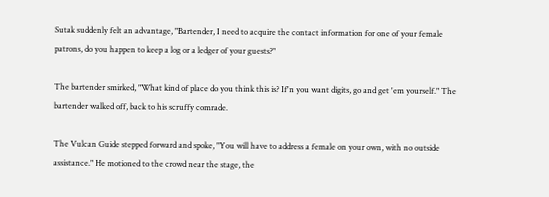Sutak suddenly felt an advantage, "Bartender, I need to acquire the contact information for one of your female patrons, do you happen to keep a log or a ledger of your guests?"

The bartender smirked, "What kind of place do you think this is? If'n you want digits, go and get 'em yourself." The bartender walked off, back to his scruffy comrade.

The Vulcan Guide stepped forward and spoke, "You will have to address a female on your own, with no outside assistance." He motioned to the crowd near the stage, the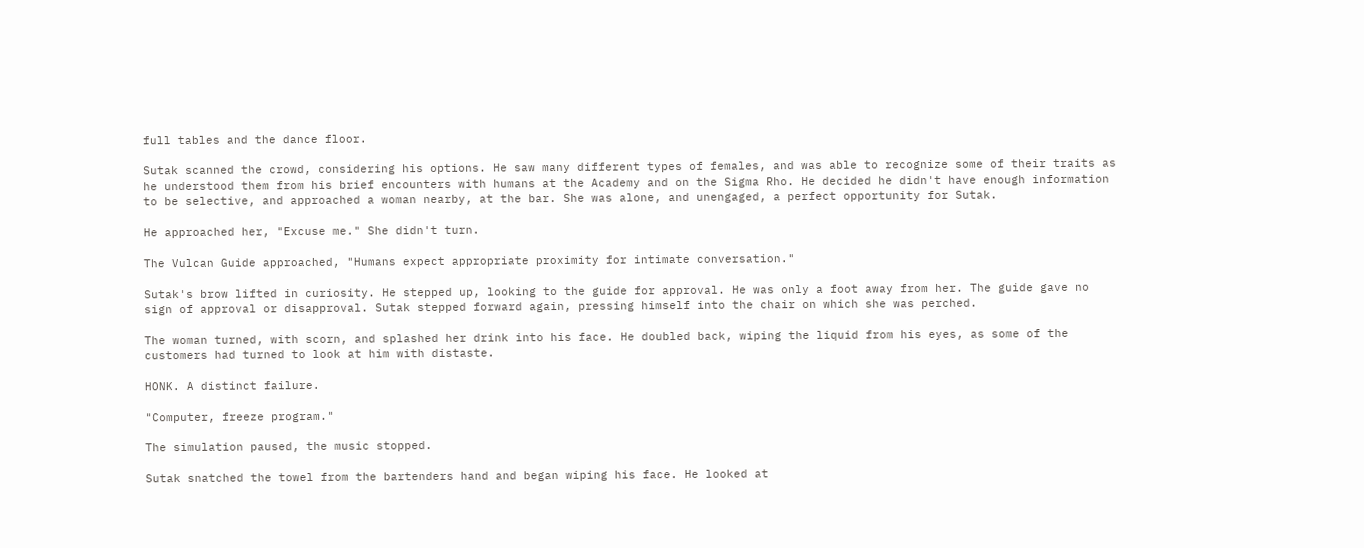full tables and the dance floor.

Sutak scanned the crowd, considering his options. He saw many different types of females, and was able to recognize some of their traits as he understood them from his brief encounters with humans at the Academy and on the Sigma Rho. He decided he didn't have enough information to be selective, and approached a woman nearby, at the bar. She was alone, and unengaged, a perfect opportunity for Sutak.

He approached her, "Excuse me." She didn't turn.

The Vulcan Guide approached, "Humans expect appropriate proximity for intimate conversation."

Sutak's brow lifted in curiosity. He stepped up, looking to the guide for approval. He was only a foot away from her. The guide gave no sign of approval or disapproval. Sutak stepped forward again, pressing himself into the chair on which she was perched.

The woman turned, with scorn, and splashed her drink into his face. He doubled back, wiping the liquid from his eyes, as some of the customers had turned to look at him with distaste.

HONK. A distinct failure.

"Computer, freeze program."

The simulation paused, the music stopped.

Sutak snatched the towel from the bartenders hand and began wiping his face. He looked at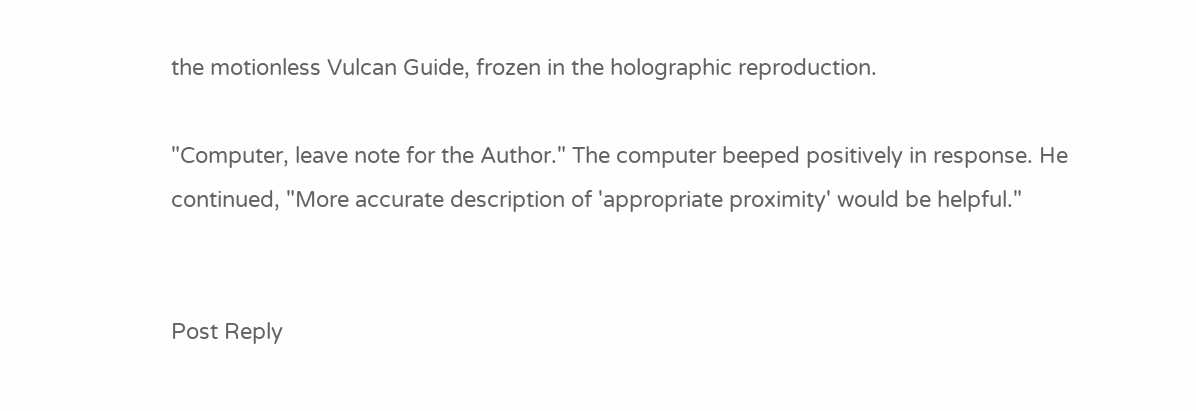the motionless Vulcan Guide, frozen in the holographic reproduction.

"Computer, leave note for the Author." The computer beeped positively in response. He continued, "More accurate description of 'appropriate proximity' would be helpful."


Post Reply